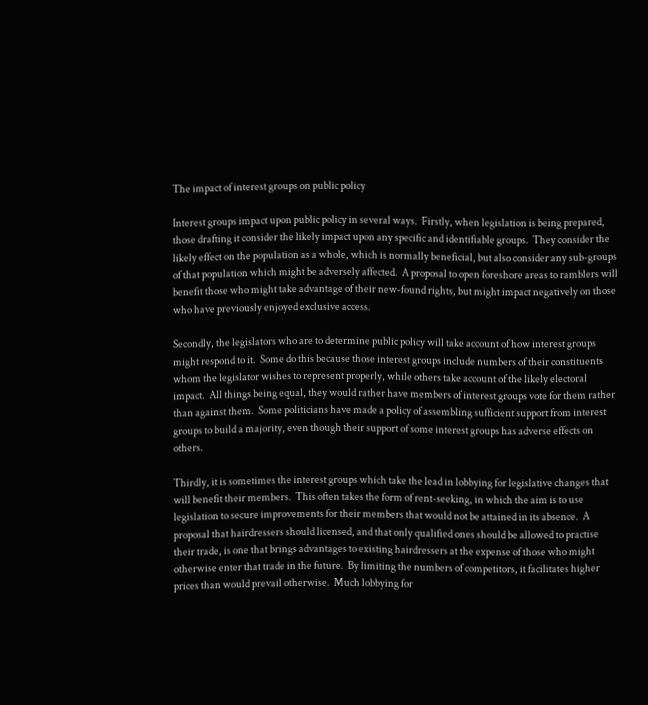The impact of interest groups on public policy

Interest groups impact upon public policy in several ways.  Firstly, when legislation is being prepared, those drafting it consider the likely impact upon any specific and identifiable groups.  They consider the likely effect on the population as a whole, which is normally beneficial, but also consider any sub-groups of that population which might be adversely affected.  A proposal to open foreshore areas to ramblers will benefit those who might take advantage of their new-found rights, but might impact negatively on those who have previously enjoyed exclusive access.

Secondly, the legislators who are to determine public policy will take account of how interest groups might respond to it.  Some do this because those interest groups include numbers of their constituents whom the legislator wishes to represent properly, while others take account of the likely electoral impact.  All things being equal, they would rather have members of interest groups vote for them rather than against them.  Some politicians have made a policy of assembling sufficient support from interest groups to build a majority, even though their support of some interest groups has adverse effects on others.

Thirdly, it is sometimes the interest groups which take the lead in lobbying for legislative changes that will benefit their members.  This often takes the form of rent-seeking, in which the aim is to use legislation to secure improvements for their members that would not be attained in its absence.  A proposal that hairdressers should licensed, and that only qualified ones should be allowed to practise their trade, is one that brings advantages to existing hairdressers at the expense of those who might otherwise enter that trade in the future.  By limiting the numbers of competitors, it facilitates higher prices than would prevail otherwise.  Much lobbying for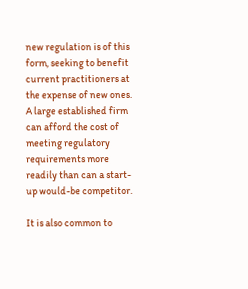new regulation is of this form, seeking to benefit current practitioners at the expense of new ones.  A large established firm can afford the cost of meeting regulatory requirements more readily than can a start-up would-be competitor.

It is also common to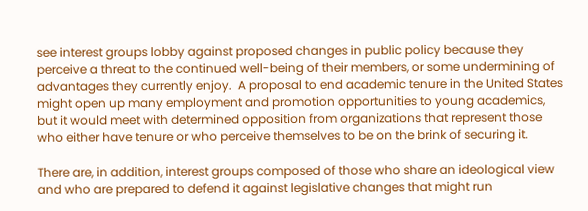see interest groups lobby against proposed changes in public policy because they perceive a threat to the continued well-being of their members, or some undermining of advantages they currently enjoy.  A proposal to end academic tenure in the United States might open up many employment and promotion opportunities to young academics, but it would meet with determined opposition from organizations that represent those who either have tenure or who perceive themselves to be on the brink of securing it.

There are, in addition, interest groups composed of those who share an ideological view and who are prepared to defend it against legislative changes that might run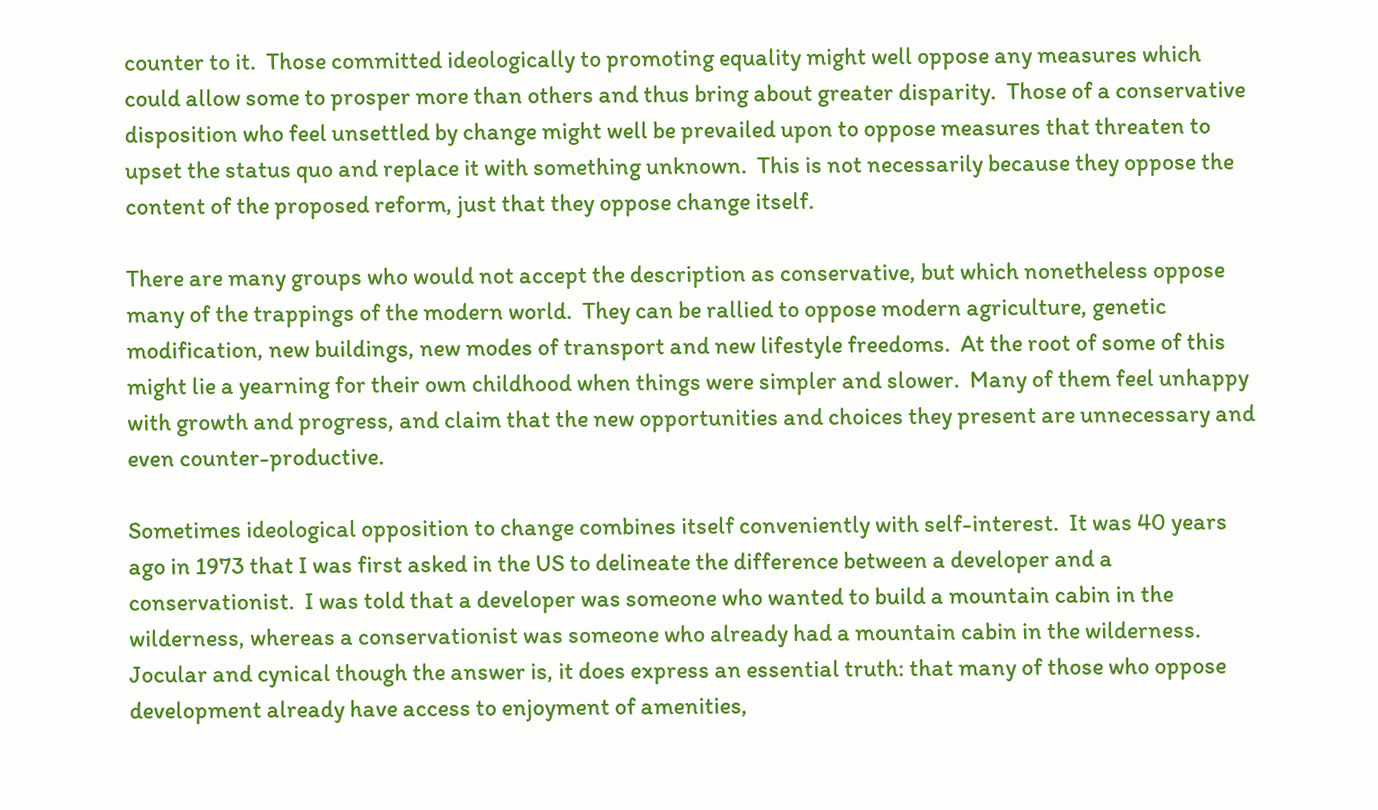counter to it.  Those committed ideologically to promoting equality might well oppose any measures which could allow some to prosper more than others and thus bring about greater disparity.  Those of a conservative disposition who feel unsettled by change might well be prevailed upon to oppose measures that threaten to upset the status quo and replace it with something unknown.  This is not necessarily because they oppose the content of the proposed reform, just that they oppose change itself.

There are many groups who would not accept the description as conservative, but which nonetheless oppose many of the trappings of the modern world.  They can be rallied to oppose modern agriculture, genetic modification, new buildings, new modes of transport and new lifestyle freedoms.  At the root of some of this might lie a yearning for their own childhood when things were simpler and slower.  Many of them feel unhappy with growth and progress, and claim that the new opportunities and choices they present are unnecessary and even counter-productive.

Sometimes ideological opposition to change combines itself conveniently with self-interest.  It was 40 years ago in 1973 that I was first asked in the US to delineate the difference between a developer and a conservationist.  I was told that a developer was someone who wanted to build a mountain cabin in the wilderness, whereas a conservationist was someone who already had a mountain cabin in the wilderness.  Jocular and cynical though the answer is, it does express an essential truth: that many of those who oppose development already have access to enjoyment of amenities,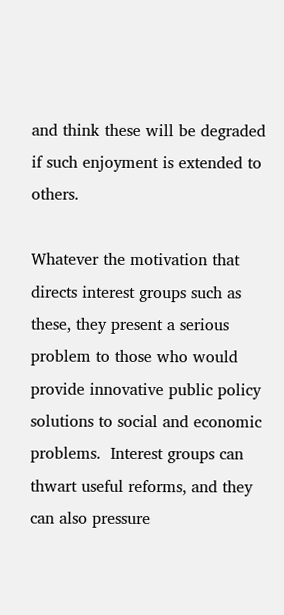and think these will be degraded if such enjoyment is extended to others.

Whatever the motivation that directs interest groups such as these, they present a serious problem to those who would provide innovative public policy solutions to social and economic problems.  Interest groups can thwart useful reforms, and they can also pressure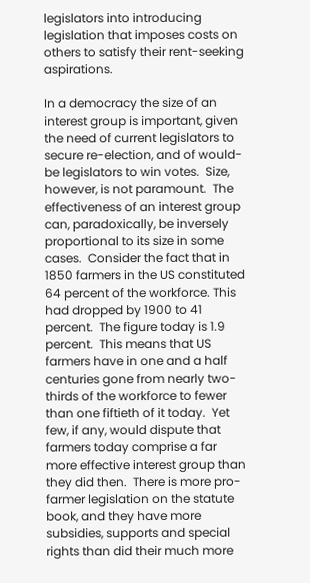legislators into introducing legislation that imposes costs on others to satisfy their rent-seeking aspirations.

In a democracy the size of an interest group is important, given the need of current legislators to secure re-election, and of would-be legislators to win votes.  Size, however, is not paramount.  The effectiveness of an interest group can, paradoxically, be inversely proportional to its size in some cases.  Consider the fact that in 1850 farmers in the US constituted 64 percent of the workforce. This had dropped by 1900 to 41 percent.  The figure today is 1.9 percent.  This means that US farmers have in one and a half centuries gone from nearly two-thirds of the workforce to fewer than one fiftieth of it today.  Yet few, if any, would dispute that farmers today comprise a far more effective interest group than they did then.  There is more pro-farmer legislation on the statute book, and they have more subsidies, supports and special rights than did their much more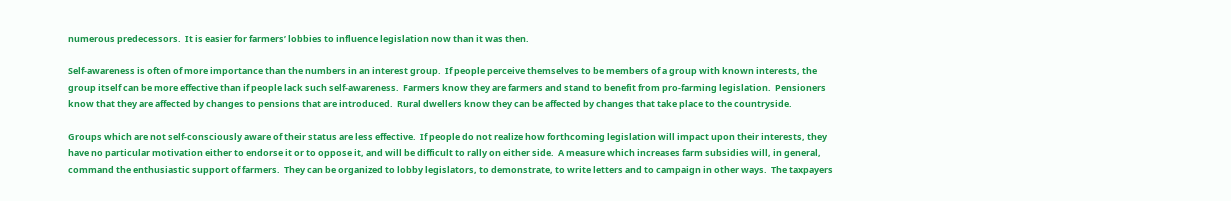numerous predecessors.  It is easier for farmers’ lobbies to influence legislation now than it was then.

Self-awareness is often of more importance than the numbers in an interest group.  If people perceive themselves to be members of a group with known interests, the group itself can be more effective than if people lack such self-awareness.  Farmers know they are farmers and stand to benefit from pro-farming legislation.  Pensioners know that they are affected by changes to pensions that are introduced.  Rural dwellers know they can be affected by changes that take place to the countryside.

Groups which are not self-consciously aware of their status are less effective.  If people do not realize how forthcoming legislation will impact upon their interests, they have no particular motivation either to endorse it or to oppose it, and will be difficult to rally on either side.  A measure which increases farm subsidies will, in general, command the enthusiastic support of farmers.  They can be organized to lobby legislators, to demonstrate, to write letters and to campaign in other ways.  The taxpayers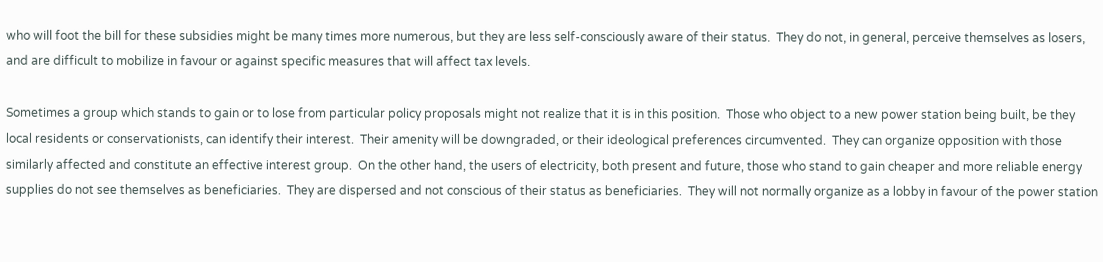who will foot the bill for these subsidies might be many times more numerous, but they are less self-consciously aware of their status.  They do not, in general, perceive themselves as losers, and are difficult to mobilize in favour or against specific measures that will affect tax levels.

Sometimes a group which stands to gain or to lose from particular policy proposals might not realize that it is in this position.  Those who object to a new power station being built, be they local residents or conservationists, can identify their interest.  Their amenity will be downgraded, or their ideological preferences circumvented.  They can organize opposition with those similarly affected and constitute an effective interest group.  On the other hand, the users of electricity, both present and future, those who stand to gain cheaper and more reliable energy supplies do not see themselves as beneficiaries.  They are dispersed and not conscious of their status as beneficiaries.  They will not normally organize as a lobby in favour of the power station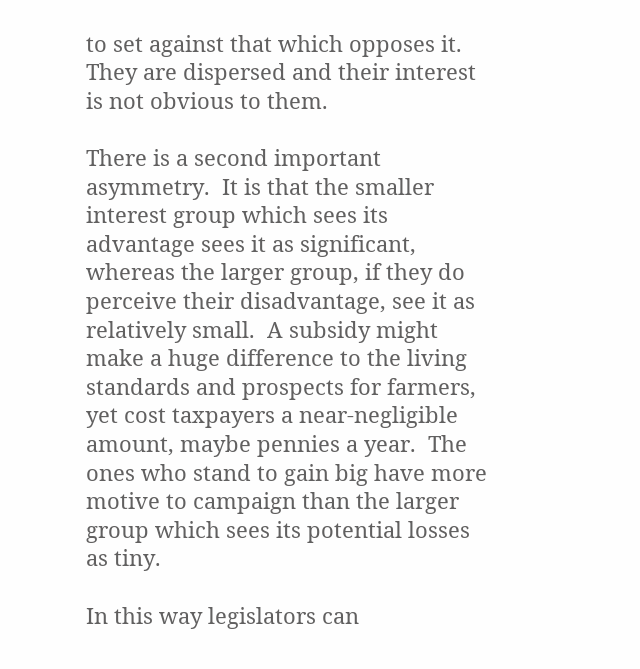to set against that which opposes it.  They are dispersed and their interest is not obvious to them.

There is a second important asymmetry.  It is that the smaller interest group which sees its advantage sees it as significant, whereas the larger group, if they do perceive their disadvantage, see it as relatively small.  A subsidy might make a huge difference to the living standards and prospects for farmers, yet cost taxpayers a near-negligible amount, maybe pennies a year.  The ones who stand to gain big have more motive to campaign than the larger group which sees its potential losses as tiny.

In this way legislators can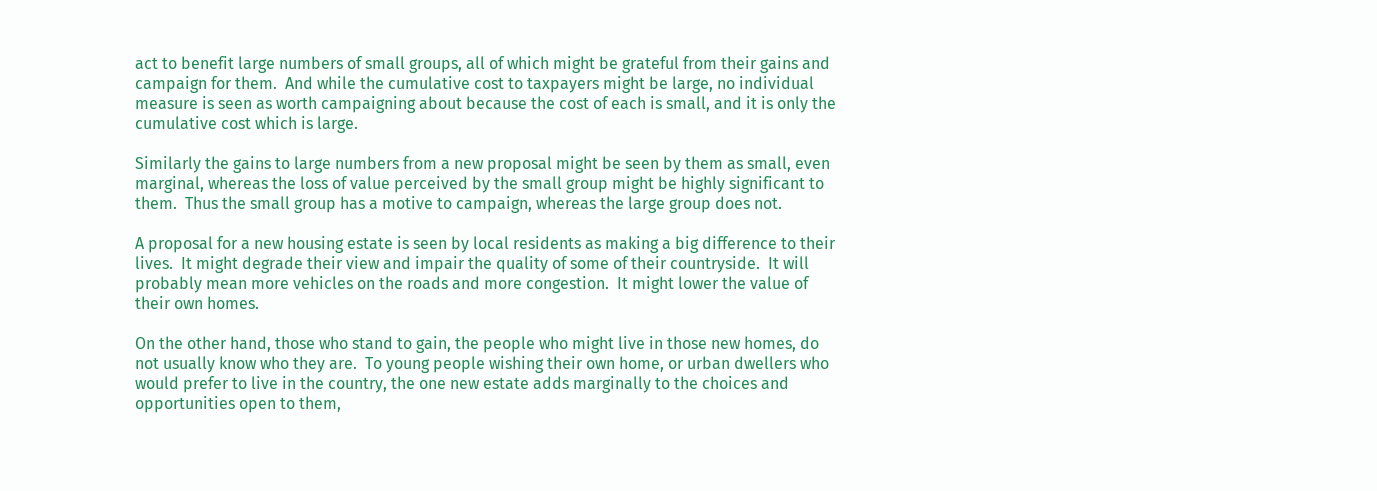act to benefit large numbers of small groups, all of which might be grateful from their gains and campaign for them.  And while the cumulative cost to taxpayers might be large, no individual measure is seen as worth campaigning about because the cost of each is small, and it is only the cumulative cost which is large.

Similarly the gains to large numbers from a new proposal might be seen by them as small, even marginal, whereas the loss of value perceived by the small group might be highly significant to them.  Thus the small group has a motive to campaign, whereas the large group does not.

A proposal for a new housing estate is seen by local residents as making a big difference to their lives.  It might degrade their view and impair the quality of some of their countryside.  It will probably mean more vehicles on the roads and more congestion.  It might lower the value of their own homes.

On the other hand, those who stand to gain, the people who might live in those new homes, do not usually know who they are.  To young people wishing their own home, or urban dwellers who would prefer to live in the country, the one new estate adds marginally to the choices and opportunities open to them,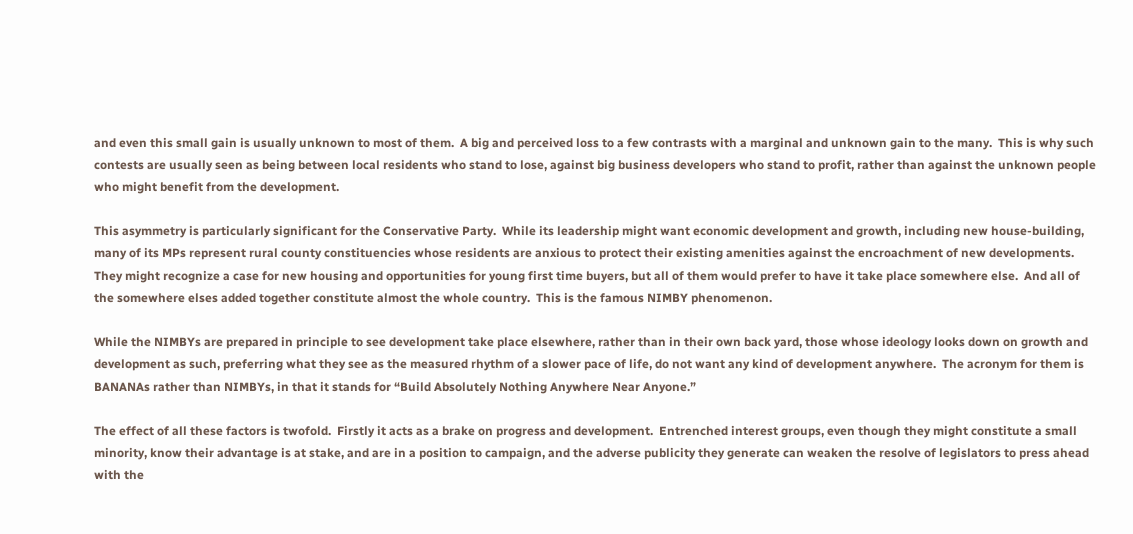and even this small gain is usually unknown to most of them.  A big and perceived loss to a few contrasts with a marginal and unknown gain to the many.  This is why such contests are usually seen as being between local residents who stand to lose, against big business developers who stand to profit, rather than against the unknown people who might benefit from the development.

This asymmetry is particularly significant for the Conservative Party.  While its leadership might want economic development and growth, including new house-building, many of its MPs represent rural county constituencies whose residents are anxious to protect their existing amenities against the encroachment of new developments.  They might recognize a case for new housing and opportunities for young first time buyers, but all of them would prefer to have it take place somewhere else.  And all of the somewhere elses added together constitute almost the whole country.  This is the famous NIMBY phenomenon.

While the NIMBYs are prepared in principle to see development take place elsewhere, rather than in their own back yard, those whose ideology looks down on growth and development as such, preferring what they see as the measured rhythm of a slower pace of life, do not want any kind of development anywhere.  The acronym for them is BANANAs rather than NIMBYs, in that it stands for “Build Absolutely Nothing Anywhere Near Anyone.”

The effect of all these factors is twofold.  Firstly it acts as a brake on progress and development.  Entrenched interest groups, even though they might constitute a small minority, know their advantage is at stake, and are in a position to campaign, and the adverse publicity they generate can weaken the resolve of legislators to press ahead with the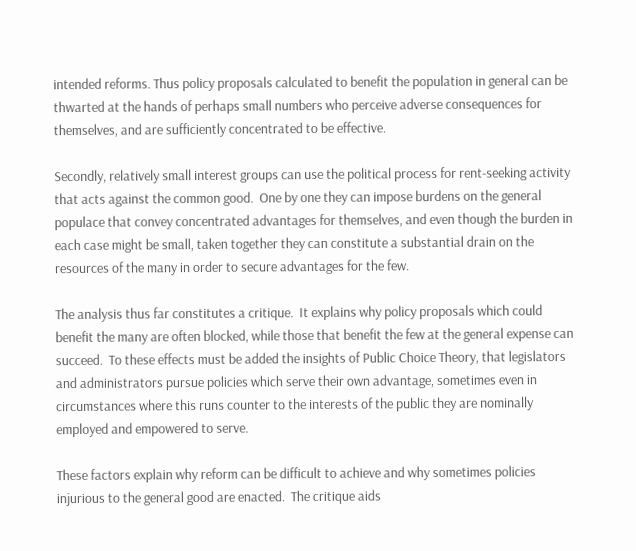intended reforms. Thus policy proposals calculated to benefit the population in general can be thwarted at the hands of perhaps small numbers who perceive adverse consequences for themselves, and are sufficiently concentrated to be effective.

Secondly, relatively small interest groups can use the political process for rent-seeking activity that acts against the common good.  One by one they can impose burdens on the general populace that convey concentrated advantages for themselves, and even though the burden in each case might be small, taken together they can constitute a substantial drain on the resources of the many in order to secure advantages for the few.

The analysis thus far constitutes a critique.  It explains why policy proposals which could benefit the many are often blocked, while those that benefit the few at the general expense can succeed.  To these effects must be added the insights of Public Choice Theory, that legislators and administrators pursue policies which serve their own advantage, sometimes even in circumstances where this runs counter to the interests of the public they are nominally employed and empowered to serve.

These factors explain why reform can be difficult to achieve and why sometimes policies injurious to the general good are enacted.  The critique aids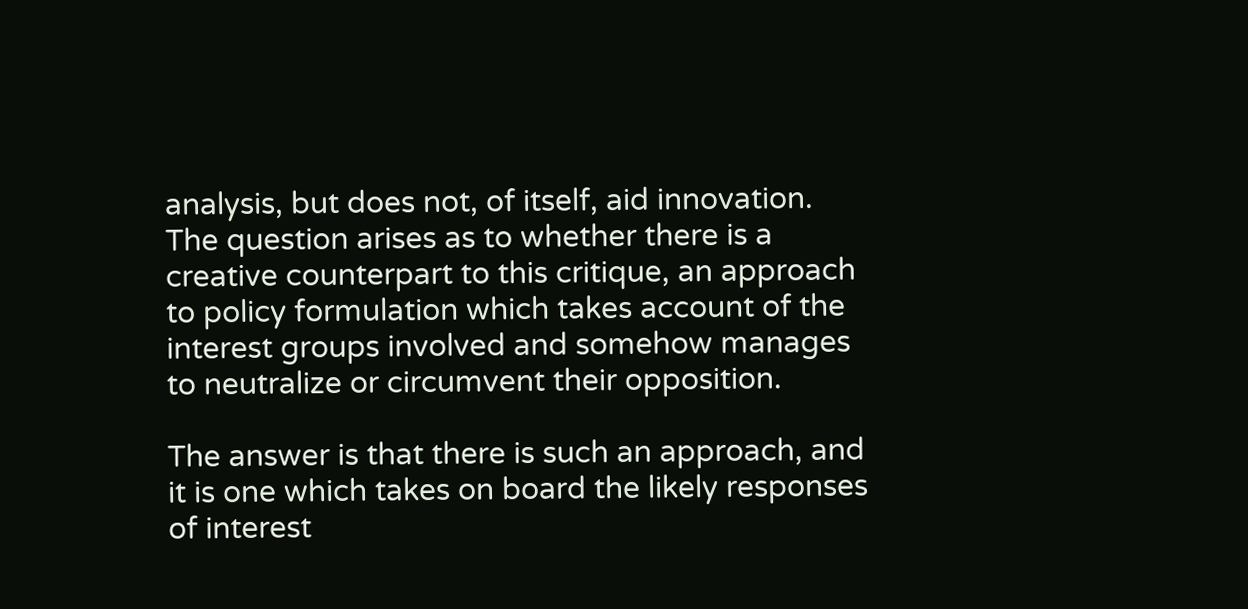analysis, but does not, of itself, aid innovation.  The question arises as to whether there is a creative counterpart to this critique, an approach to policy formulation which takes account of the interest groups involved and somehow manages to neutralize or circumvent their opposition.

The answer is that there is such an approach, and it is one which takes on board the likely responses of interest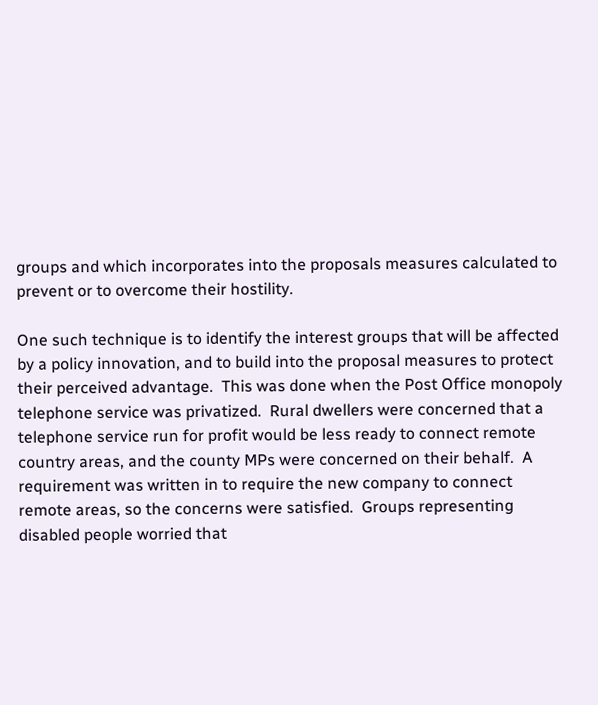groups and which incorporates into the proposals measures calculated to prevent or to overcome their hostility.

One such technique is to identify the interest groups that will be affected by a policy innovation, and to build into the proposal measures to protect their perceived advantage.  This was done when the Post Office monopoly telephone service was privatized.  Rural dwellers were concerned that a telephone service run for profit would be less ready to connect remote country areas, and the county MPs were concerned on their behalf.  A requirement was written in to require the new company to connect remote areas, so the concerns were satisfied.  Groups representing disabled people worried that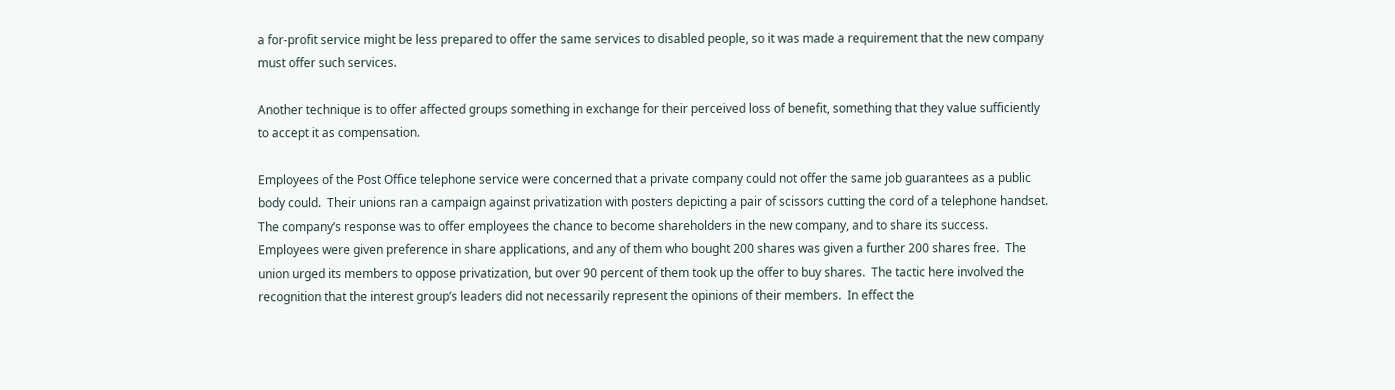a for-profit service might be less prepared to offer the same services to disabled people, so it was made a requirement that the new company must offer such services.

Another technique is to offer affected groups something in exchange for their perceived loss of benefit, something that they value sufficiently to accept it as compensation.

Employees of the Post Office telephone service were concerned that a private company could not offer the same job guarantees as a public body could.  Their unions ran a campaign against privatization with posters depicting a pair of scissors cutting the cord of a telephone handset.  The company’s response was to offer employees the chance to become shareholders in the new company, and to share its success.  Employees were given preference in share applications, and any of them who bought 200 shares was given a further 200 shares free.  The union urged its members to oppose privatization, but over 90 percent of them took up the offer to buy shares.  The tactic here involved the recognition that the interest group’s leaders did not necessarily represent the opinions of their members.  In effect the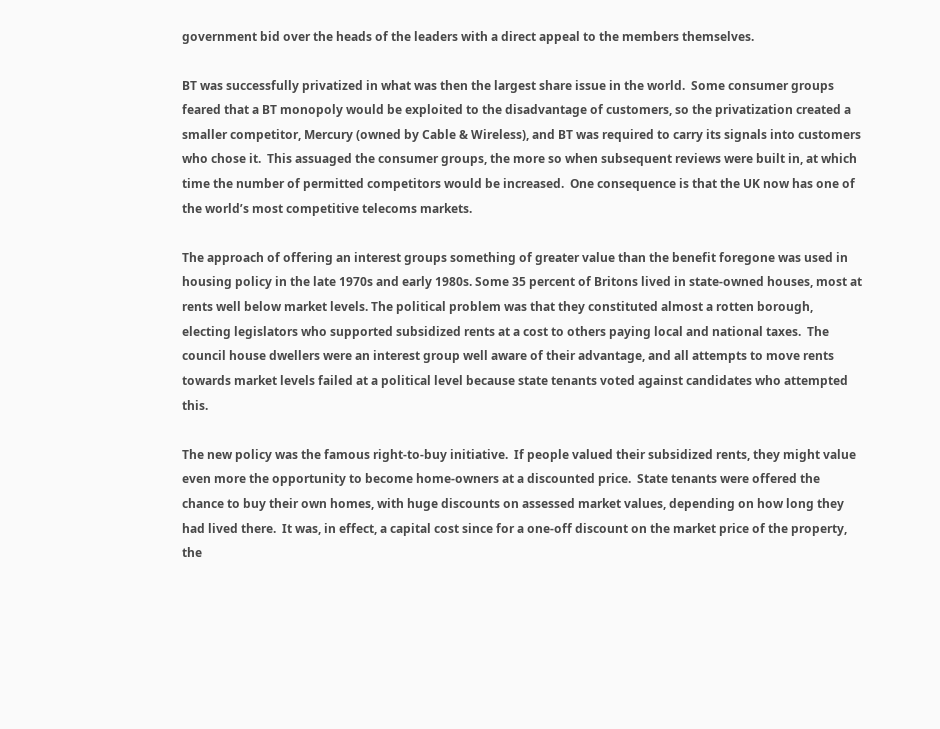government bid over the heads of the leaders with a direct appeal to the members themselves.

BT was successfully privatized in what was then the largest share issue in the world.  Some consumer groups feared that a BT monopoly would be exploited to the disadvantage of customers, so the privatization created a smaller competitor, Mercury (owned by Cable & Wireless), and BT was required to carry its signals into customers who chose it.  This assuaged the consumer groups, the more so when subsequent reviews were built in, at which time the number of permitted competitors would be increased.  One consequence is that the UK now has one of the world’s most competitive telecoms markets.

The approach of offering an interest groups something of greater value than the benefit foregone was used in housing policy in the late 1970s and early 1980s. Some 35 percent of Britons lived in state-owned houses, most at rents well below market levels. The political problem was that they constituted almost a rotten borough, electing legislators who supported subsidized rents at a cost to others paying local and national taxes.  The council house dwellers were an interest group well aware of their advantage, and all attempts to move rents towards market levels failed at a political level because state tenants voted against candidates who attempted this.

The new policy was the famous right-to-buy initiative.  If people valued their subsidized rents, they might value even more the opportunity to become home-owners at a discounted price.  State tenants were offered the chance to buy their own homes, with huge discounts on assessed market values, depending on how long they had lived there.  It was, in effect, a capital cost since for a one-off discount on the market price of the property, the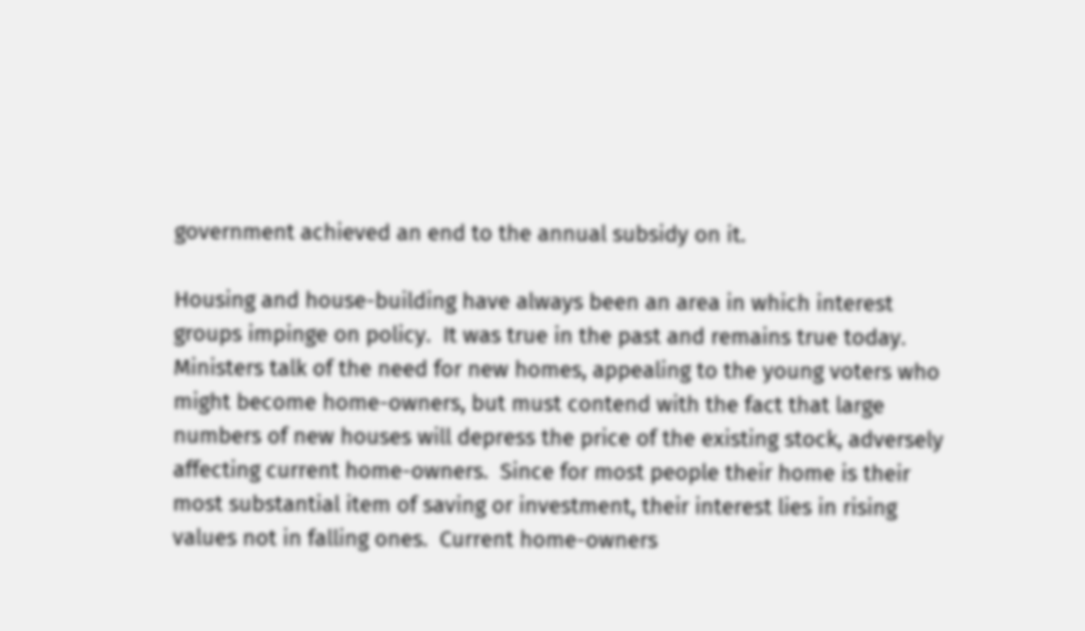government achieved an end to the annual subsidy on it.

Housing and house-building have always been an area in which interest groups impinge on policy.  It was true in the past and remains true today.  Ministers talk of the need for new homes, appealing to the young voters who might become home-owners, but must contend with the fact that large numbers of new houses will depress the price of the existing stock, adversely affecting current home-owners.  Since for most people their home is their most substantial item of saving or investment, their interest lies in rising values not in falling ones.  Current home-owners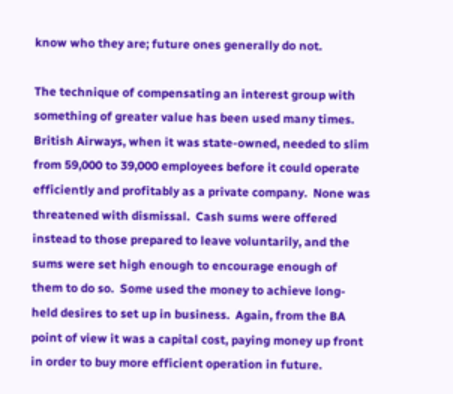know who they are; future ones generally do not.

The technique of compensating an interest group with something of greater value has been used many times.  British Airways, when it was state-owned, needed to slim from 59,000 to 39,000 employees before it could operate efficiently and profitably as a private company.  None was threatened with dismissal.  Cash sums were offered instead to those prepared to leave voluntarily, and the sums were set high enough to encourage enough of them to do so.  Some used the money to achieve long-held desires to set up in business.  Again, from the BA point of view it was a capital cost, paying money up front in order to buy more efficient operation in future.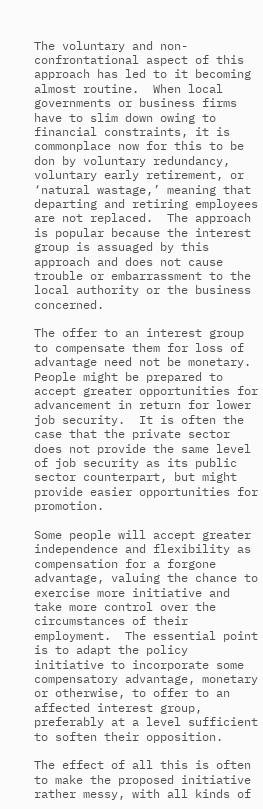The voluntary and non-confrontational aspect of this approach has led to it becoming almost routine.  When local governments or business firms have to slim down owing to financial constraints, it is commonplace now for this to be don by voluntary redundancy, voluntary early retirement, or ‘natural wastage,’ meaning that departing and retiring employees are not replaced.  The approach is popular because the interest group is assuaged by this approach and does not cause trouble or embarrassment to the local authority or the business concerned.

The offer to an interest group to compensate them for loss of advantage need not be monetary.  People might be prepared to accept greater opportunities for advancement in return for lower job security.  It is often the case that the private sector does not provide the same level of job security as its public sector counterpart, but might provide easier opportunities for promotion.

Some people will accept greater independence and flexibility as compensation for a forgone advantage, valuing the chance to exercise more initiative and take more control over the circumstances of their employment.  The essential point is to adapt the policy initiative to incorporate some compensatory advantage, monetary or otherwise, to offer to an affected interest group, preferably at a level sufficient to soften their opposition.

The effect of all this is often to make the proposed initiative rather messy, with all kinds of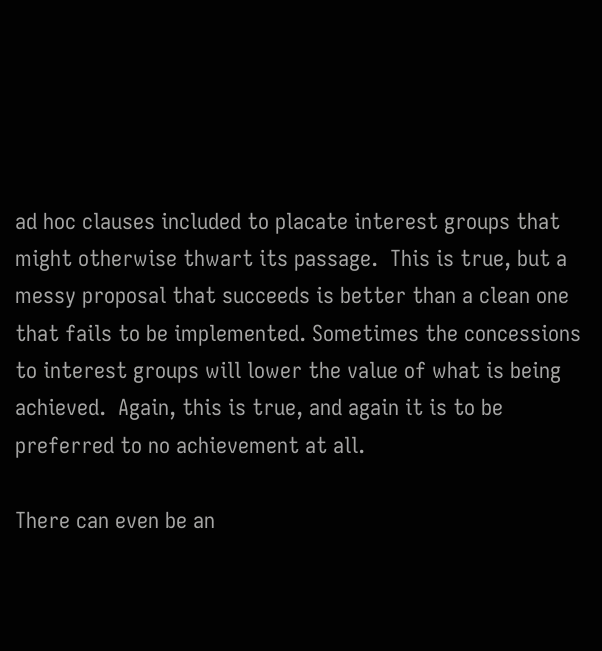ad hoc clauses included to placate interest groups that might otherwise thwart its passage.  This is true, but a messy proposal that succeeds is better than a clean one that fails to be implemented. Sometimes the concessions to interest groups will lower the value of what is being achieved.  Again, this is true, and again it is to be preferred to no achievement at all.

There can even be an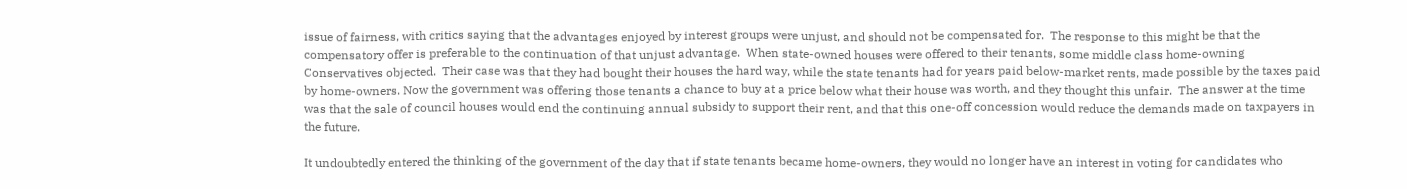issue of fairness, with critics saying that the advantages enjoyed by interest groups were unjust, and should not be compensated for.  The response to this might be that the compensatory offer is preferable to the continuation of that unjust advantage.  When state-owned houses were offered to their tenants, some middle class home-owning Conservatives objected.  Their case was that they had bought their houses the hard way, while the state tenants had for years paid below-market rents, made possible by the taxes paid by home-owners. Now the government was offering those tenants a chance to buy at a price below what their house was worth, and they thought this unfair.  The answer at the time was that the sale of council houses would end the continuing annual subsidy to support their rent, and that this one-off concession would reduce the demands made on taxpayers in the future.

It undoubtedly entered the thinking of the government of the day that if state tenants became home-owners, they would no longer have an interest in voting for candidates who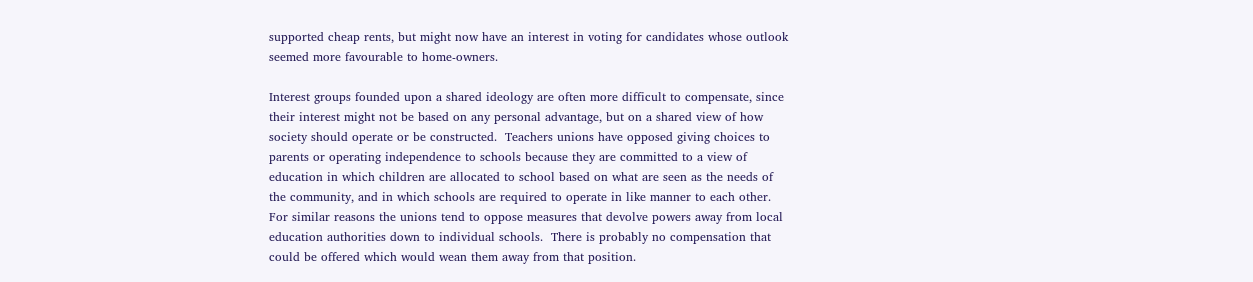supported cheap rents, but might now have an interest in voting for candidates whose outlook seemed more favourable to home-owners.

Interest groups founded upon a shared ideology are often more difficult to compensate, since their interest might not be based on any personal advantage, but on a shared view of how society should operate or be constructed.  Teachers unions have opposed giving choices to parents or operating independence to schools because they are committed to a view of education in which children are allocated to school based on what are seen as the needs of the community, and in which schools are required to operate in like manner to each other.  For similar reasons the unions tend to oppose measures that devolve powers away from local education authorities down to individual schools.  There is probably no compensation that could be offered which would wean them away from that position.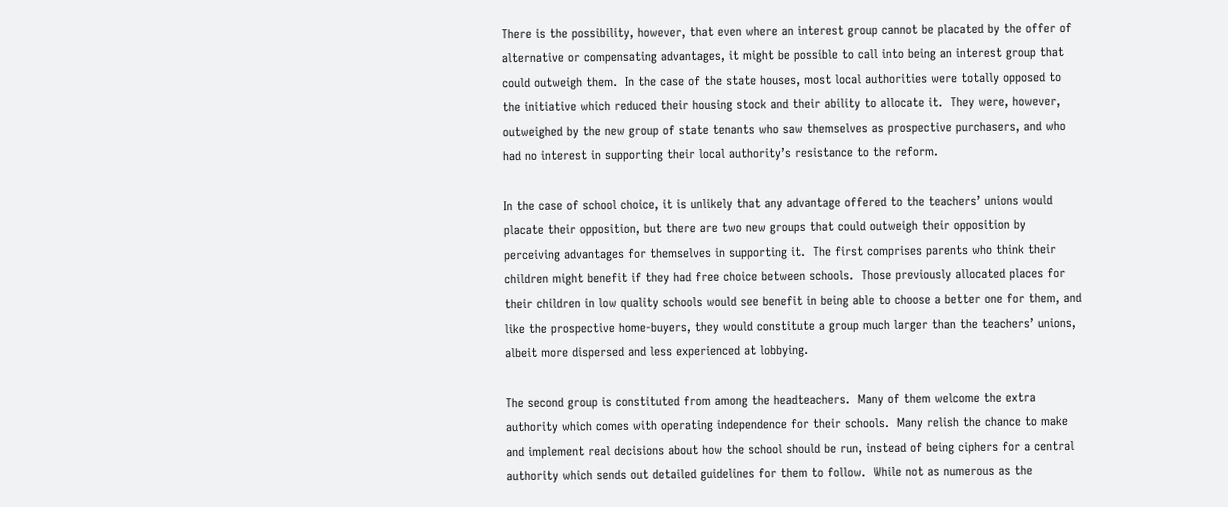There is the possibility, however, that even where an interest group cannot be placated by the offer of alternative or compensating advantages, it might be possible to call into being an interest group that could outweigh them.  In the case of the state houses, most local authorities were totally opposed to the initiative which reduced their housing stock and their ability to allocate it.  They were, however, outweighed by the new group of state tenants who saw themselves as prospective purchasers, and who had no interest in supporting their local authority’s resistance to the reform.

In the case of school choice, it is unlikely that any advantage offered to the teachers’ unions would placate their opposition, but there are two new groups that could outweigh their opposition by perceiving advantages for themselves in supporting it.  The first comprises parents who think their children might benefit if they had free choice between schools.  Those previously allocated places for their children in low quality schools would see benefit in being able to choose a better one for them, and like the prospective home-buyers, they would constitute a group much larger than the teachers’ unions, albeit more dispersed and less experienced at lobbying.

The second group is constituted from among the headteachers.  Many of them welcome the extra authority which comes with operating independence for their schools.  Many relish the chance to make and implement real decisions about how the school should be run, instead of being ciphers for a central authority which sends out detailed guidelines for them to follow.  While not as numerous as the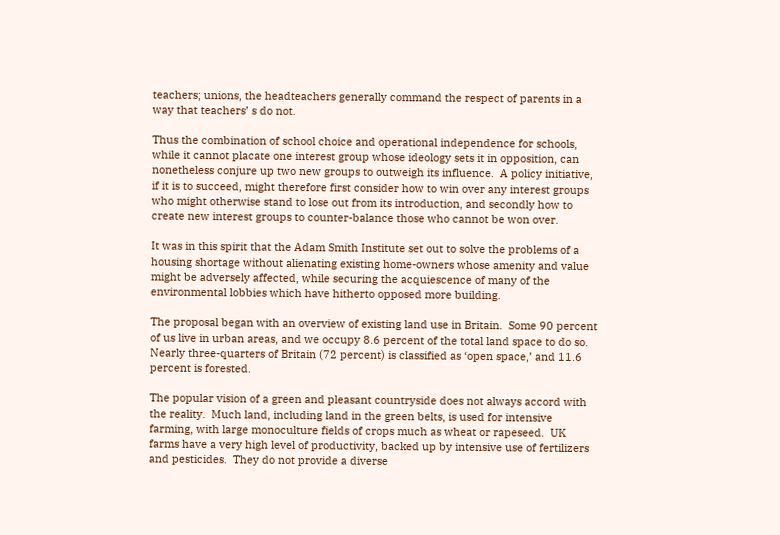teachers; unions, the headteachers generally command the respect of parents in a way that teachers’ s do not.

Thus the combination of school choice and operational independence for schools, while it cannot placate one interest group whose ideology sets it in opposition, can nonetheless conjure up two new groups to outweigh its influence.  A policy initiative, if it is to succeed, might therefore first consider how to win over any interest groups who might otherwise stand to lose out from its introduction, and secondly how to create new interest groups to counter-balance those who cannot be won over.

It was in this spirit that the Adam Smith Institute set out to solve the problems of a housing shortage without alienating existing home-owners whose amenity and value might be adversely affected, while securing the acquiescence of many of the environmental lobbies which have hitherto opposed more building.

The proposal began with an overview of existing land use in Britain.  Some 90 percent of us live in urban areas, and we occupy 8.6 percent of the total land space to do so. Nearly three-quarters of Britain (72 percent) is classified as ‘open space,’ and 11.6 percent is forested.

The popular vision of a green and pleasant countryside does not always accord with the reality.  Much land, including land in the green belts, is used for intensive farming, with large monoculture fields of crops much as wheat or rapeseed.  UK farms have a very high level of productivity, backed up by intensive use of fertilizers and pesticides.  They do not provide a diverse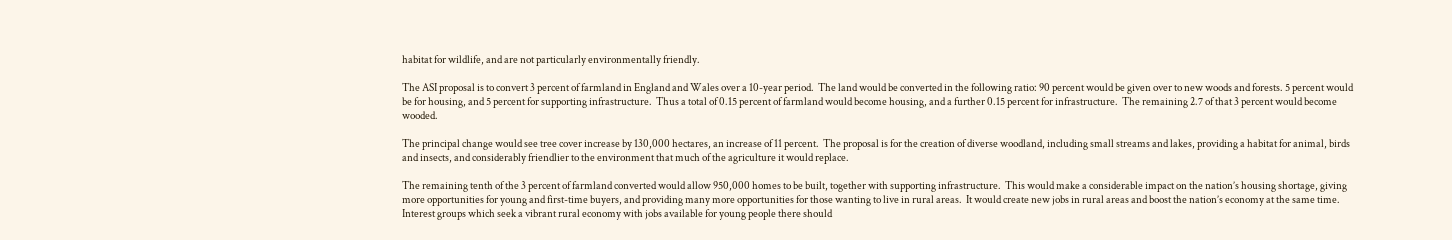habitat for wildlife, and are not particularly environmentally friendly.

The ASI proposal is to convert 3 percent of farmland in England and Wales over a 10-year period.  The land would be converted in the following ratio: 90 percent would be given over to new woods and forests. 5 percent would be for housing, and 5 percent for supporting infrastructure.  Thus a total of 0.15 percent of farmland would become housing, and a further 0.15 percent for infrastructure.  The remaining 2.7 of that 3 percent would become wooded.

The principal change would see tree cover increase by 130,000 hectares, an increase of 11 percent.  The proposal is for the creation of diverse woodland, including small streams and lakes, providing a habitat for animal, birds and insects, and considerably friendlier to the environment that much of the agriculture it would replace.

The remaining tenth of the 3 percent of farmland converted would allow 950,000 homes to be built, together with supporting infrastructure.  This would make a considerable impact on the nation’s housing shortage, giving more opportunities for young and first-time buyers, and providing many more opportunities for those wanting to live in rural areas.  It would create new jobs in rural areas and boost the nation’s economy at the same time.  Interest groups which seek a vibrant rural economy with jobs available for young people there should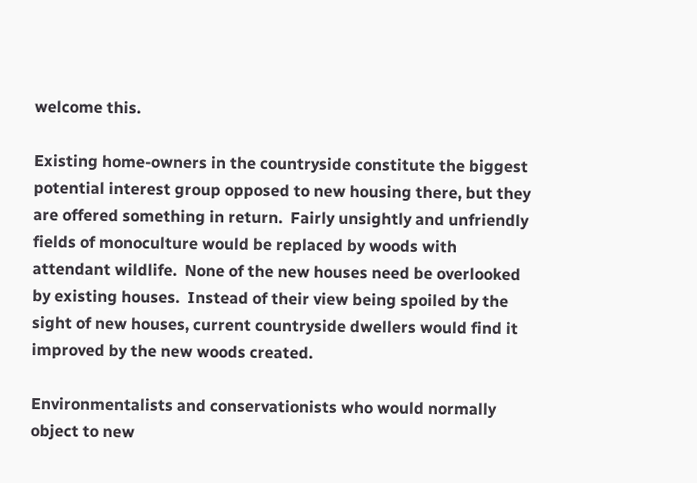welcome this.

Existing home-owners in the countryside constitute the biggest potential interest group opposed to new housing there, but they are offered something in return.  Fairly unsightly and unfriendly fields of monoculture would be replaced by woods with attendant wildlife.  None of the new houses need be overlooked by existing houses.  Instead of their view being spoiled by the sight of new houses, current countryside dwellers would find it improved by the new woods created.

Environmentalists and conservationists who would normally object to new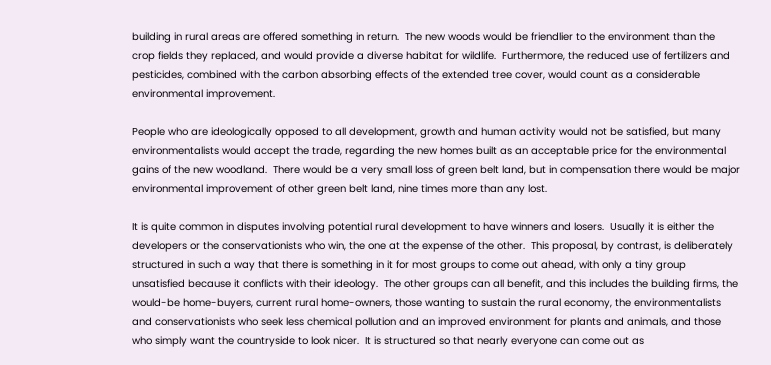building in rural areas are offered something in return.  The new woods would be friendlier to the environment than the crop fields they replaced, and would provide a diverse habitat for wildlife.  Furthermore, the reduced use of fertilizers and pesticides, combined with the carbon absorbing effects of the extended tree cover, would count as a considerable environmental improvement.

People who are ideologically opposed to all development, growth and human activity would not be satisfied, but many environmentalists would accept the trade, regarding the new homes built as an acceptable price for the environmental gains of the new woodland.  There would be a very small loss of green belt land, but in compensation there would be major environmental improvement of other green belt land, nine times more than any lost.

It is quite common in disputes involving potential rural development to have winners and losers.  Usually it is either the developers or the conservationists who win, the one at the expense of the other.  This proposal, by contrast, is deliberately structured in such a way that there is something in it for most groups to come out ahead, with only a tiny group unsatisfied because it conflicts with their ideology.  The other groups can all benefit, and this includes the building firms, the would-be home-buyers, current rural home-owners, those wanting to sustain the rural economy, the environmentalists and conservationists who seek less chemical pollution and an improved environment for plants and animals, and those who simply want the countryside to look nicer.  It is structured so that nearly everyone can come out as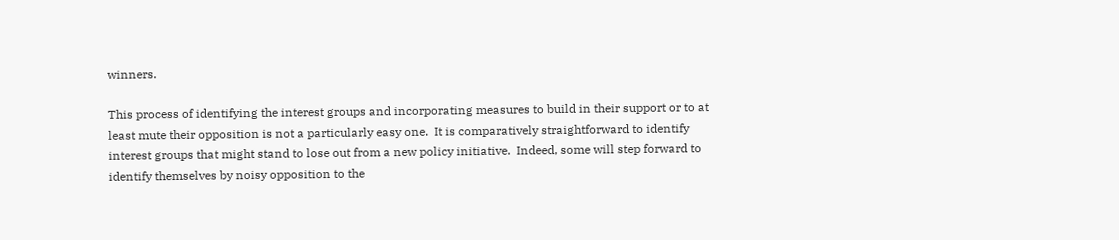winners.

This process of identifying the interest groups and incorporating measures to build in their support or to at least mute their opposition is not a particularly easy one.  It is comparatively straightforward to identify interest groups that might stand to lose out from a new policy initiative.  Indeed, some will step forward to identify themselves by noisy opposition to the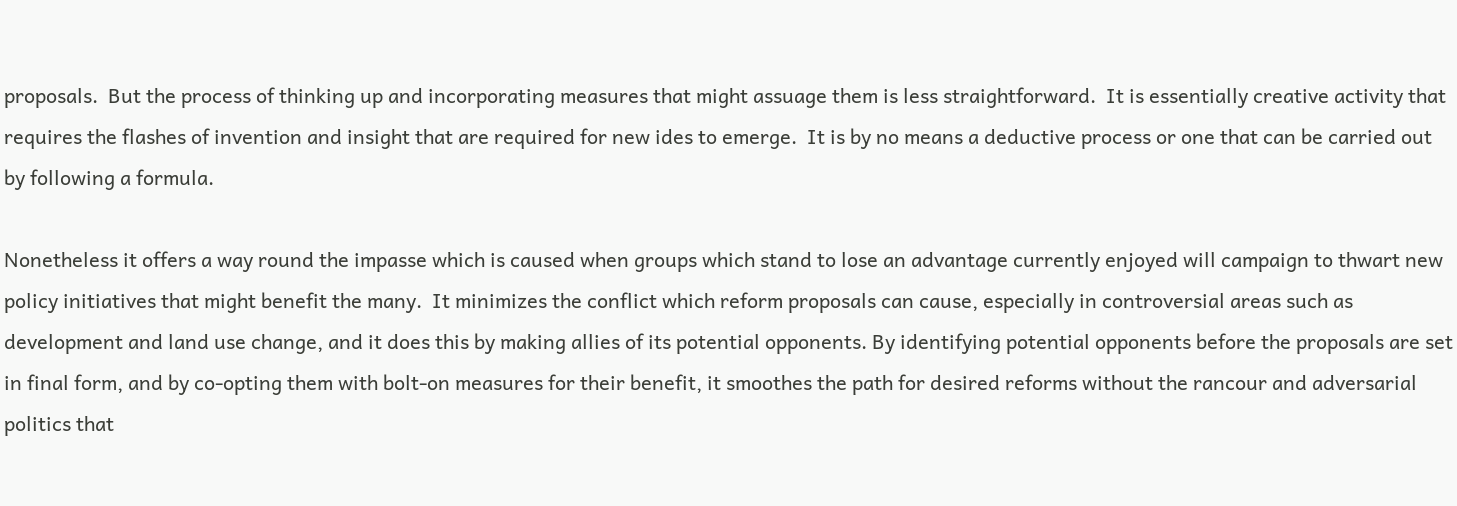proposals.  But the process of thinking up and incorporating measures that might assuage them is less straightforward.  It is essentially creative activity that requires the flashes of invention and insight that are required for new ides to emerge.  It is by no means a deductive process or one that can be carried out by following a formula.

Nonetheless it offers a way round the impasse which is caused when groups which stand to lose an advantage currently enjoyed will campaign to thwart new policy initiatives that might benefit the many.  It minimizes the conflict which reform proposals can cause, especially in controversial areas such as development and land use change, and it does this by making allies of its potential opponents. By identifying potential opponents before the proposals are set in final form, and by co-opting them with bolt-on measures for their benefit, it smoothes the path for desired reforms without the rancour and adversarial politics that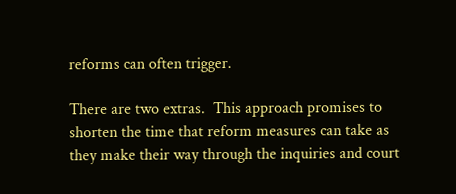reforms can often trigger.

There are two extras.  This approach promises to shorten the time that reform measures can take as they make their way through the inquiries and court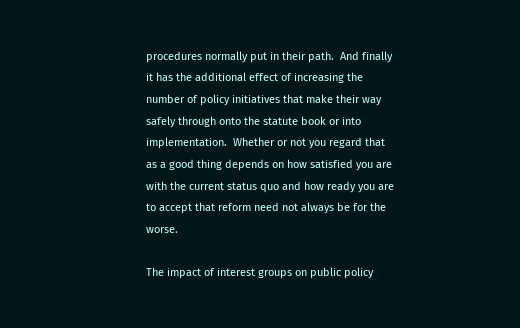procedures normally put in their path.  And finally it has the additional effect of increasing the number of policy initiatives that make their way safely through onto the statute book or into implementation.  Whether or not you regard that as a good thing depends on how satisfied you are with the current status quo and how ready you are to accept that reform need not always be for the worse.

The impact of interest groups on public policy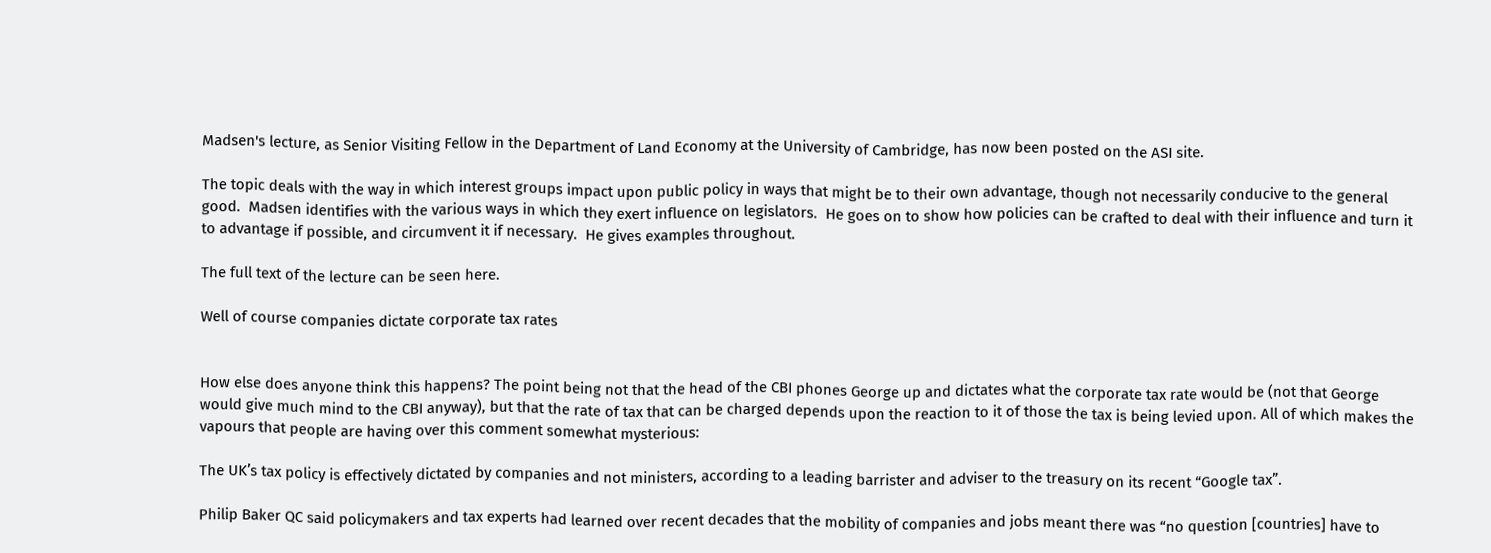Madsen's lecture, as Senior Visiting Fellow in the Department of Land Economy at the University of Cambridge, has now been posted on the ASI site.

The topic deals with the way in which interest groups impact upon public policy in ways that might be to their own advantage, though not necessarily conducive to the general good.  Madsen identifies with the various ways in which they exert influence on legislators.  He goes on to show how policies can be crafted to deal with their influence and turn it to advantage if possible, and circumvent it if necessary.  He gives examples throughout.

The full text of the lecture can be seen here.

Well of course companies dictate corporate tax rates


How else does anyone think this happens? The point being not that the head of the CBI phones George up and dictates what the corporate tax rate would be (not that George would give much mind to the CBI anyway), but that the rate of tax that can be charged depends upon the reaction to it of those the tax is being levied upon. All of which makes the vapours that people are having over this comment somewhat mysterious:

The UK’s tax policy is effectively dictated by companies and not ministers, according to a leading barrister and adviser to the treasury on its recent “Google tax”.

Philip Baker QC said policymakers and tax experts had learned over recent decades that the mobility of companies and jobs meant there was “no question [countries] have to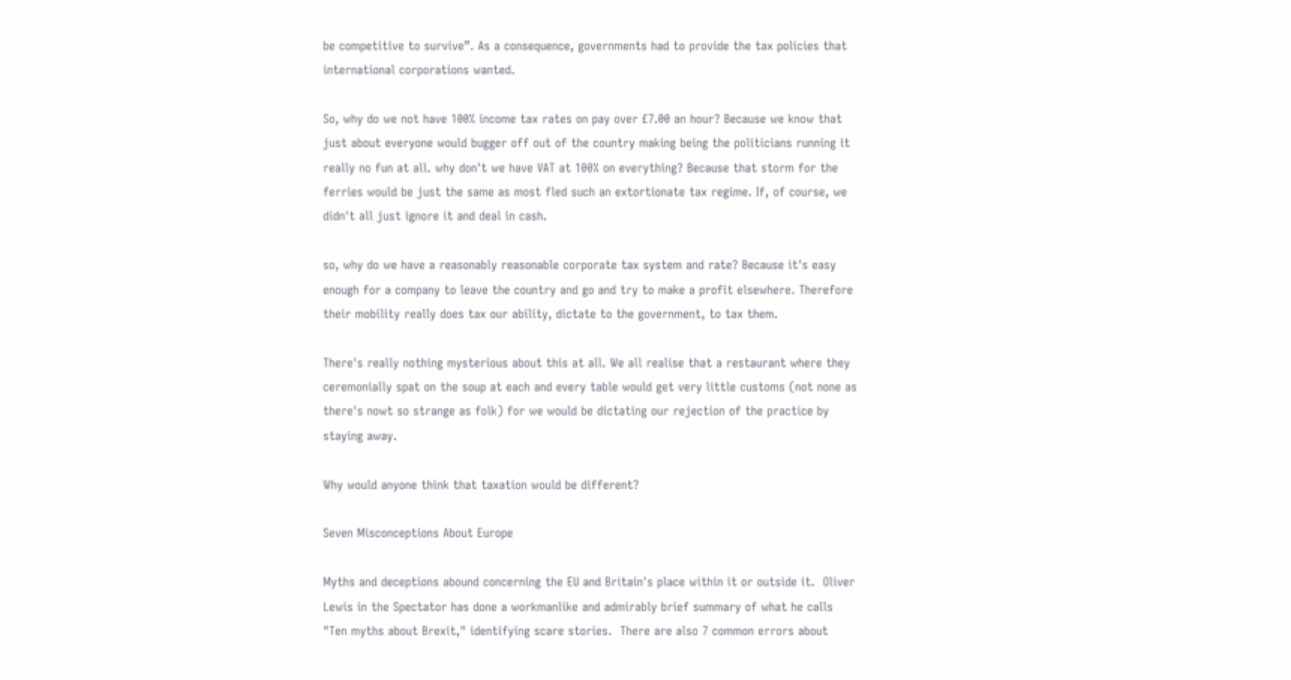be competitive to survive”. As a consequence, governments had to provide the tax policies that international corporations wanted.

So, why do we not have 100% income tax rates on pay over £7.00 an hour? Because we know that just about everyone would bugger off out of the country making being the politicians running it really no fun at all. why don't we have VAT at 100% on everything? Because that storm for the ferries would be just the same as most fled such an extortionate tax regime. If, of course, we didn't all just ignore it and deal in cash.

so, why do we have a reasonably reasonable corporate tax system and rate? Because it's easy enough for a company to leave the country and go and try to make a profit elsewhere. Therefore their mobility really does tax our ability, dictate to the government, to tax them.

There's really nothing mysterious about this at all. We all realise that a restaurant where they ceremonially spat on the soup at each and every table would get very little customs (not none as there's nowt so strange as folk) for we would be dictating our rejection of the practice by staying away.

Why would anyone think that taxation would be different?

Seven Misconceptions About Europe

Myths and deceptions abound concerning the EU and Britain's place within it or outside it.  Oliver Lewis in the Spectator has done a workmanlike and admirably brief summary of what he calls "Ten myths about Brexit," identifying scare stories.  There are also 7 common errors about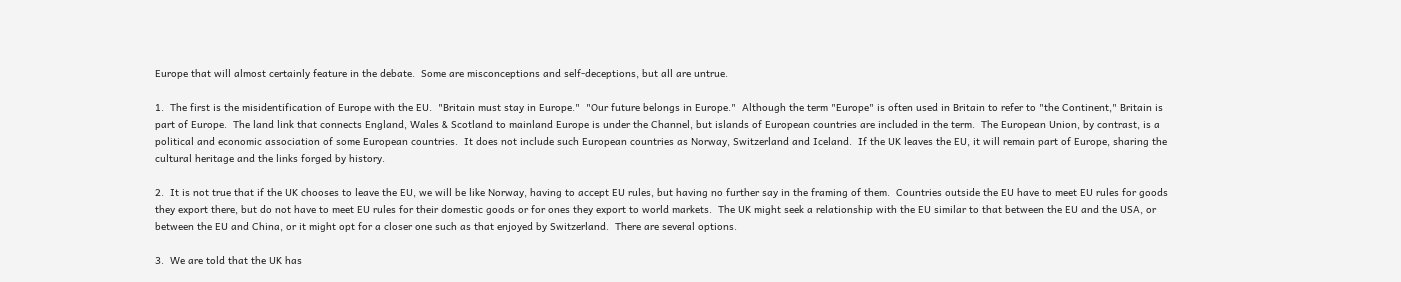Europe that will almost certainly feature in the debate.  Some are misconceptions and self-deceptions, but all are untrue.

1.  The first is the misidentification of Europe with the EU.  "Britain must stay in Europe."  "Our future belongs in Europe."  Although the term "Europe" is often used in Britain to refer to "the Continent," Britain is part of Europe.  The land link that connects England, Wales & Scotland to mainland Europe is under the Channel, but islands of European countries are included in the term.  The European Union, by contrast, is a political and economic association of some European countries.  It does not include such European countries as Norway, Switzerland and Iceland.  If the UK leaves the EU, it will remain part of Europe, sharing the cultural heritage and the links forged by history.

2.  It is not true that if the UK chooses to leave the EU, we will be like Norway, having to accept EU rules, but having no further say in the framing of them.  Countries outside the EU have to meet EU rules for goods they export there, but do not have to meet EU rules for their domestic goods or for ones they export to world markets.  The UK might seek a relationship with the EU similar to that between the EU and the USA, or between the EU and China, or it might opt for a closer one such as that enjoyed by Switzerland.  There are several options.

3.  We are told that the UK has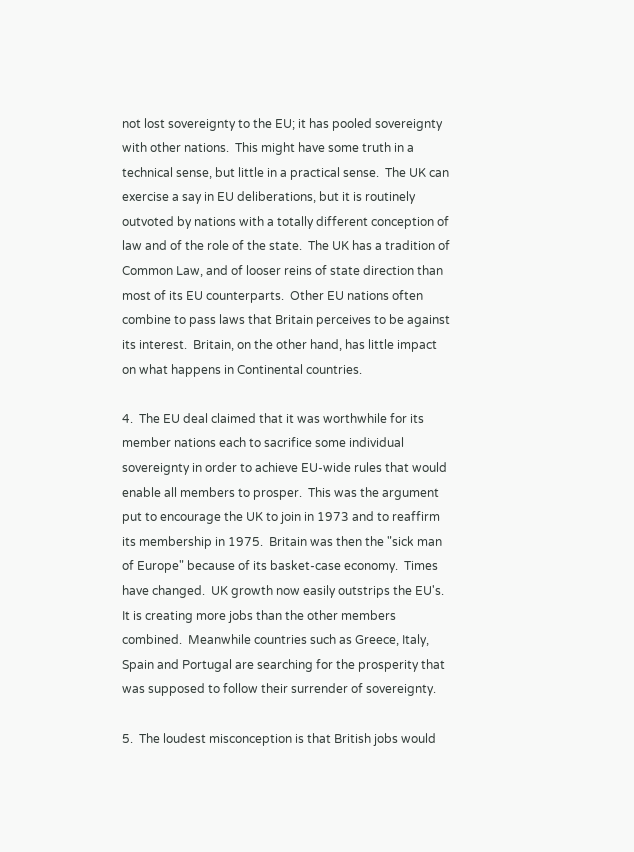not lost sovereignty to the EU; it has pooled sovereignty with other nations.  This might have some truth in a technical sense, but little in a practical sense.  The UK can exercise a say in EU deliberations, but it is routinely outvoted by nations with a totally different conception of law and of the role of the state.  The UK has a tradition of Common Law, and of looser reins of state direction than most of its EU counterparts.  Other EU nations often combine to pass laws that Britain perceives to be against its interest.  Britain, on the other hand, has little impact on what happens in Continental countries.

4.  The EU deal claimed that it was worthwhile for its member nations each to sacrifice some individual sovereignty in order to achieve EU-wide rules that would enable all members to prosper.  This was the argument put to encourage the UK to join in 1973 and to reaffirm its membership in 1975.  Britain was then the "sick man of Europe" because of its basket-case economy.  Times have changed.  UK growth now easily outstrips the EU's.  It is creating more jobs than the other members combined.  Meanwhile countries such as Greece, Italy, Spain and Portugal are searching for the prosperity that was supposed to follow their surrender of sovereignty.

5.  The loudest misconception is that British jobs would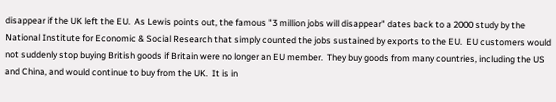disappear if the UK left the EU.  As Lewis points out, the famous "3 million jobs will disappear" dates back to a 2000 study by the National Institute for Economic & Social Research that simply counted the jobs sustained by exports to the EU.  EU customers would not suddenly stop buying British goods if Britain were no longer an EU member.  They buy goods from many countries, including the US and China, and would continue to buy from the UK.  It is in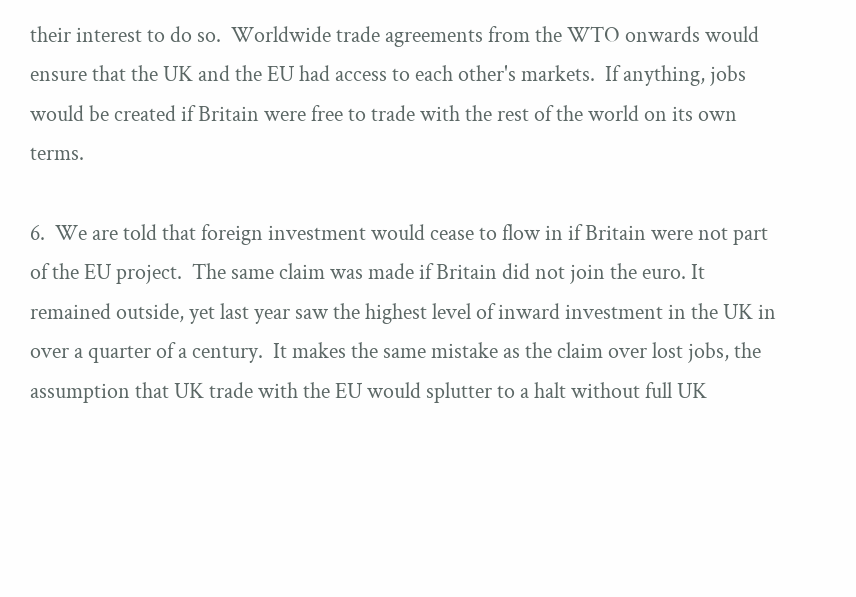their interest to do so.  Worldwide trade agreements from the WTO onwards would ensure that the UK and the EU had access to each other's markets.  If anything, jobs would be created if Britain were free to trade with the rest of the world on its own terms.

6.  We are told that foreign investment would cease to flow in if Britain were not part of the EU project.  The same claim was made if Britain did not join the euro. It remained outside, yet last year saw the highest level of inward investment in the UK in over a quarter of a century.  It makes the same mistake as the claim over lost jobs, the assumption that UK trade with the EU would splutter to a halt without full UK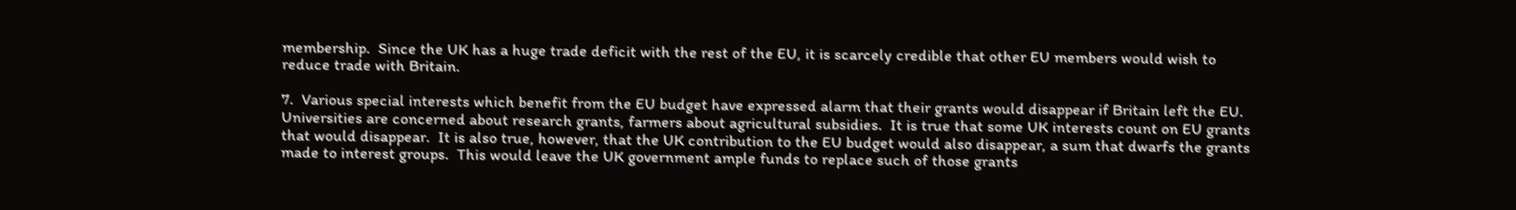membership.  Since the UK has a huge trade deficit with the rest of the EU, it is scarcely credible that other EU members would wish to reduce trade with Britain.

7.  Various special interests which benefit from the EU budget have expressed alarm that their grants would disappear if Britain left the EU.  Universities are concerned about research grants, farmers about agricultural subsidies.  It is true that some UK interests count on EU grants that would disappear.  It is also true, however, that the UK contribution to the EU budget would also disappear, a sum that dwarfs the grants made to interest groups.  This would leave the UK government ample funds to replace such of those grants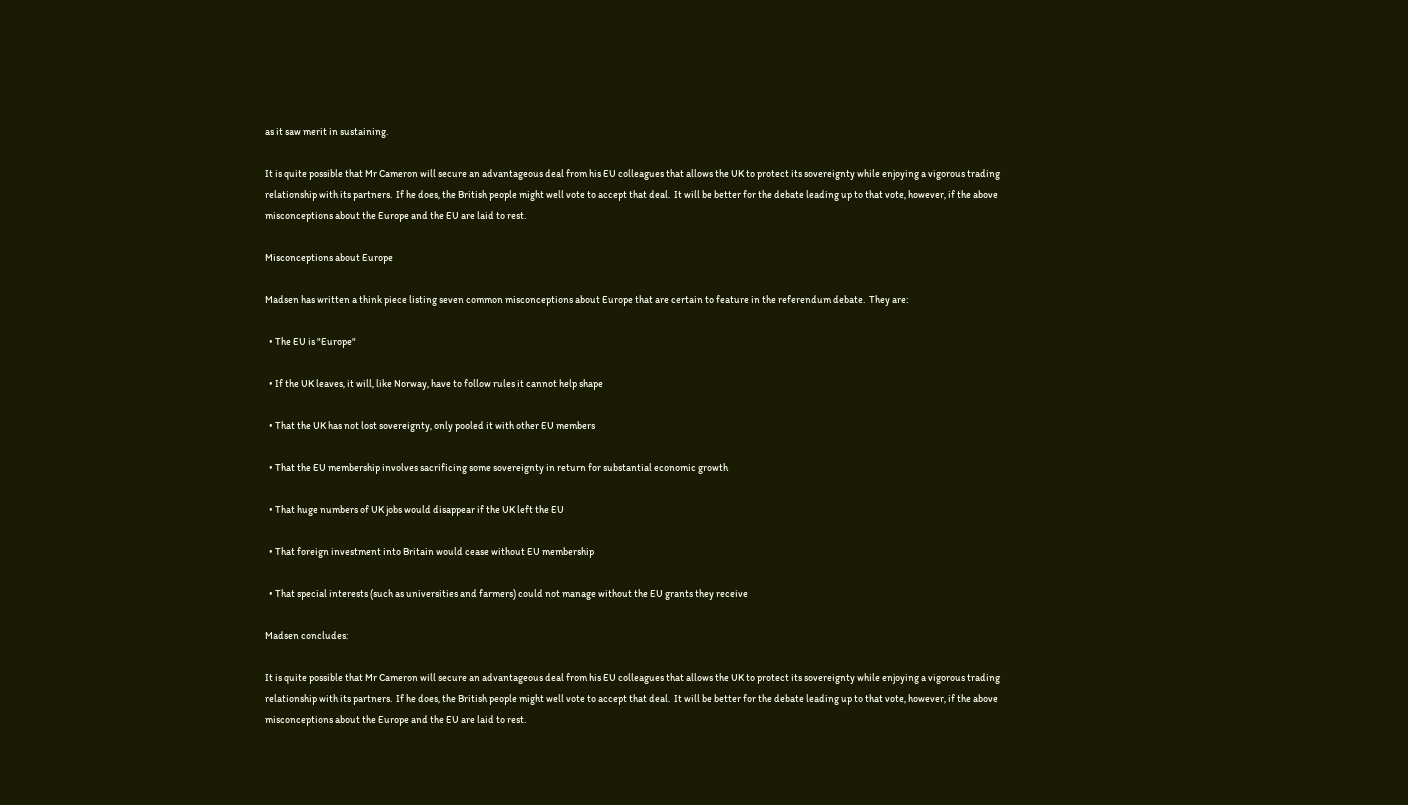as it saw merit in sustaining.

It is quite possible that Mr Cameron will secure an advantageous deal from his EU colleagues that allows the UK to protect its sovereignty while enjoying a vigorous trading relationship with its partners.  If he does, the British people might well vote to accept that deal.  It will be better for the debate leading up to that vote, however, if the above misconceptions about the Europe and the EU are laid to rest.

Misconceptions about Europe

Madsen has written a think piece listing seven common misconceptions about Europe that are certain to feature in the referendum debate.  They are:

  • The EU is "Europe"

  • If the UK leaves, it will, like Norway, have to follow rules it cannot help shape

  • That the UK has not lost sovereignty, only pooled it with other EU members

  • That the EU membership involves sacrificing some sovereignty in return for substantial economic growth

  • That huge numbers of UK jobs would disappear if the UK left the EU

  • That foreign investment into Britain would cease without EU membership

  • That special interests (such as universities and farmers) could not manage without the EU grants they receive

Madsen concludes:

It is quite possible that Mr Cameron will secure an advantageous deal from his EU colleagues that allows the UK to protect its sovereignty while enjoying a vigorous trading relationship with its partners.  If he does, the British people might well vote to accept that deal.  It will be better for the debate leading up to that vote, however, if the above misconceptions about the Europe and the EU are laid to rest.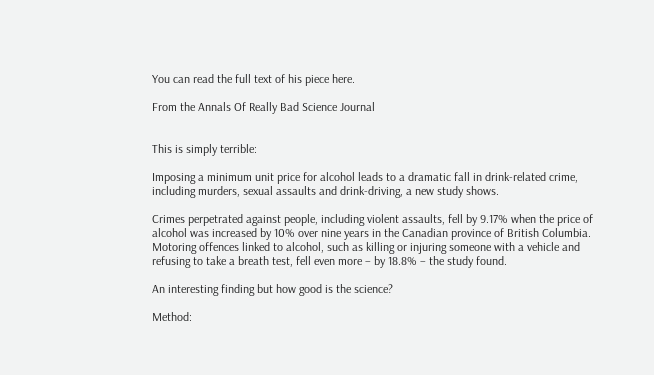You can read the full text of his piece here.

From the Annals Of Really Bad Science Journal


This is simply terrible:

Imposing a minimum unit price for alcohol leads to a dramatic fall in drink-related crime, including murders, sexual assaults and drink-driving, a new study shows.

Crimes perpetrated against people, including violent assaults, fell by 9.17% when the price of alcohol was increased by 10% over nine years in the Canadian province of British Columbia. Motoring offences linked to alcohol, such as killing or injuring someone with a vehicle and refusing to take a breath test, fell even more – by 18.8% – the study found.

An interesting finding but how good is the science?

Method: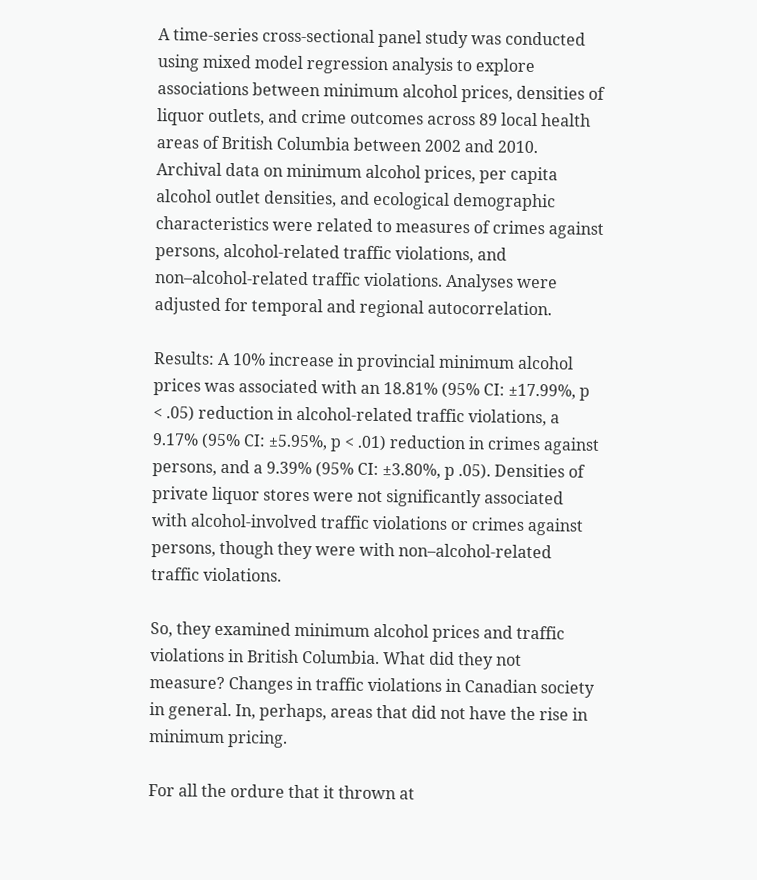A time-series cross-sectional panel study was conducted using mixed model regression analysis to explore associations between minimum alcohol prices, densities of liquor outlets, and crime outcomes across 89 local health areas of British Columbia between 2002 and 2010. Archival data on minimum alcohol prices, per capita alcohol outlet densities, and ecological demographic characteristics were related to measures of crimes against persons, alcohol-related traffic violations, and non–alcohol-related traffic violations. Analyses were adjusted for temporal and regional autocorrelation.

Results: A 10% increase in provincial minimum alcohol prices was associated with an 18.81% (95% CI: ±17.99%, p < .05) reduction in alcohol-related traffic violations, a 9.17% (95% CI: ±5.95%, p < .01) reduction in crimes against persons, and a 9.39% (95% CI: ±3.80%, p .05). Densities of private liquor stores were not significantly associated with alcohol-involved traffic violations or crimes against persons, though they were with non–alcohol-related traffic violations.

So, they examined minimum alcohol prices and traffic violations in British Columbia. What did they not measure? Changes in traffic violations in Canadian society in general. In, perhaps, areas that did not have the rise in minimum pricing.

For all the ordure that it thrown at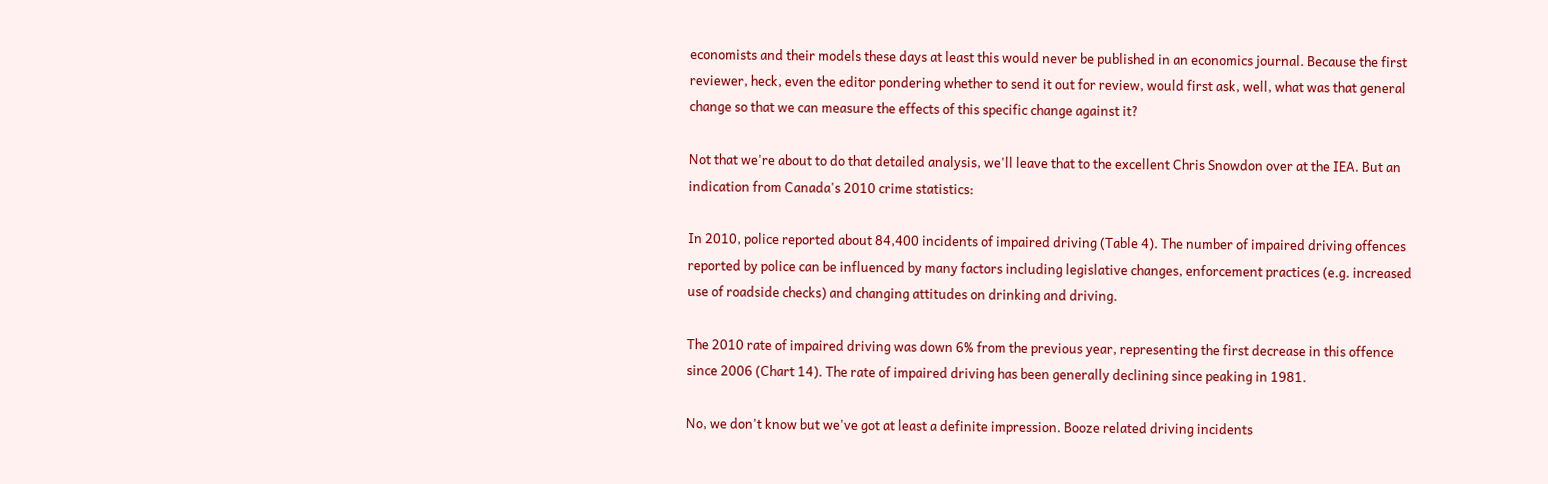economists and their models these days at least this would never be published in an economics journal. Because the first reviewer, heck, even the editor pondering whether to send it out for review, would first ask, well, what was that general change so that we can measure the effects of this specific change against it?

Not that we're about to do that detailed analysis, we'll leave that to the excellent Chris Snowdon over at the IEA. But an indication from Canada's 2010 crime statistics:

In 2010, police reported about 84,400 incidents of impaired driving (Table 4). The number of impaired driving offences reported by police can be influenced by many factors including legislative changes, enforcement practices (e.g. increased use of roadside checks) and changing attitudes on drinking and driving.

The 2010 rate of impaired driving was down 6% from the previous year, representing the first decrease in this offence since 2006 (Chart 14). The rate of impaired driving has been generally declining since peaking in 1981.

No, we don't know but we've got at least a definite impression. Booze related driving incidents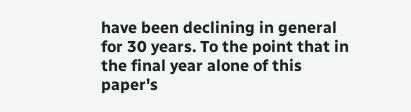have been declining in general for 30 years. To the point that in the final year alone of this paper's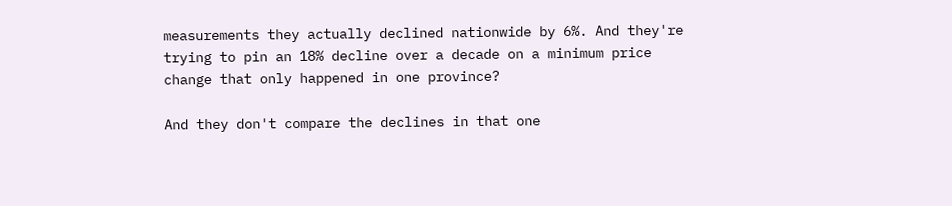measurements they actually declined nationwide by 6%. And they're trying to pin an 18% decline over a decade on a minimum price change that only happened in one province?

And they don't compare the declines in that one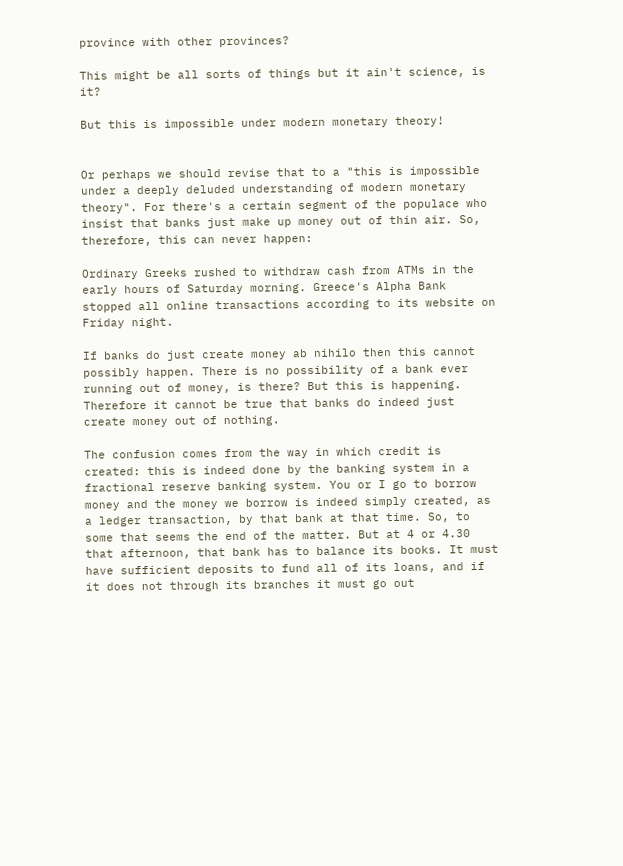province with other provinces?

This might be all sorts of things but it ain't science, is it?

But this is impossible under modern monetary theory!


Or perhaps we should revise that to a "this is impossible under a deeply deluded understanding of modern monetary theory". For there's a certain segment of the populace who insist that banks just make up money out of thin air. So, therefore, this can never happen:

Ordinary Greeks rushed to withdraw cash from ATMs in the early hours of Saturday morning. Greece's Alpha Bank stopped all online transactions according to its website on Friday night.

If banks do just create money ab nihilo then this cannot possibly happen. There is no possibility of a bank ever running out of money, is there? But this is happening. Therefore it cannot be true that banks do indeed just create money out of nothing.

The confusion comes from the way in which credit is created: this is indeed done by the banking system in a fractional reserve banking system. You or I go to borrow money and the money we borrow is indeed simply created, as a ledger transaction, by that bank at that time. So, to some that seems the end of the matter. But at 4 or 4.30 that afternoon, that bank has to balance its books. It must have sufficient deposits to fund all of its loans, and if it does not through its branches it must go out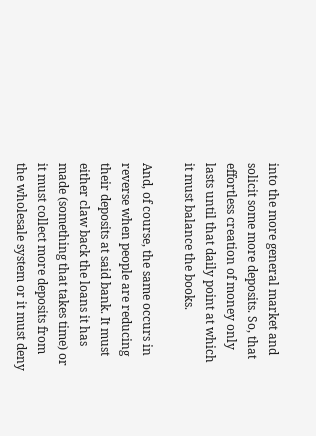into the more general market and solicit some more deposits. So, that effortless creation of money only lasts until that daily point at which it must balance the books.

And, of course, the same occurs in reverse when people are reducing their deposits at said bank. It must either claw back the loans it has made (something that takes time) or it must collect more deposits from the wholesale system or it must deny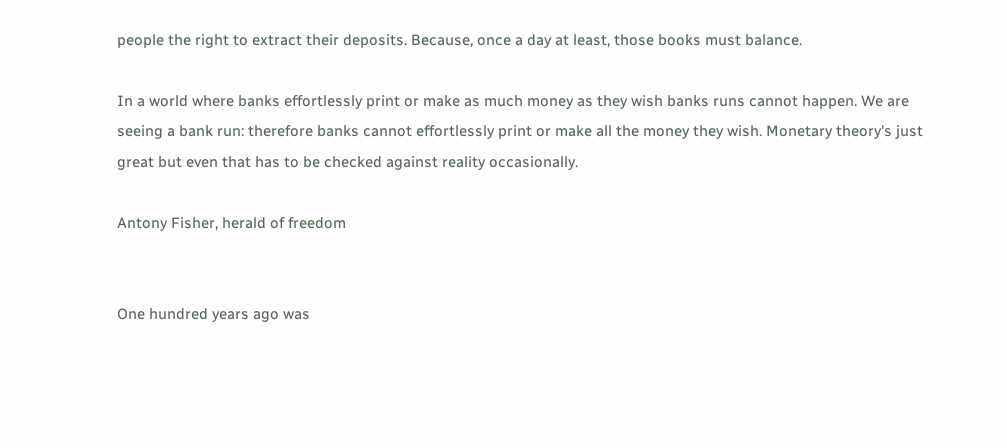people the right to extract their deposits. Because, once a day at least, those books must balance.

In a world where banks effortlessly print or make as much money as they wish banks runs cannot happen. We are seeing a bank run: therefore banks cannot effortlessly print or make all the money they wish. Monetary theory's just great but even that has to be checked against reality occasionally.

Antony Fisher, herald of freedom


One hundred years ago was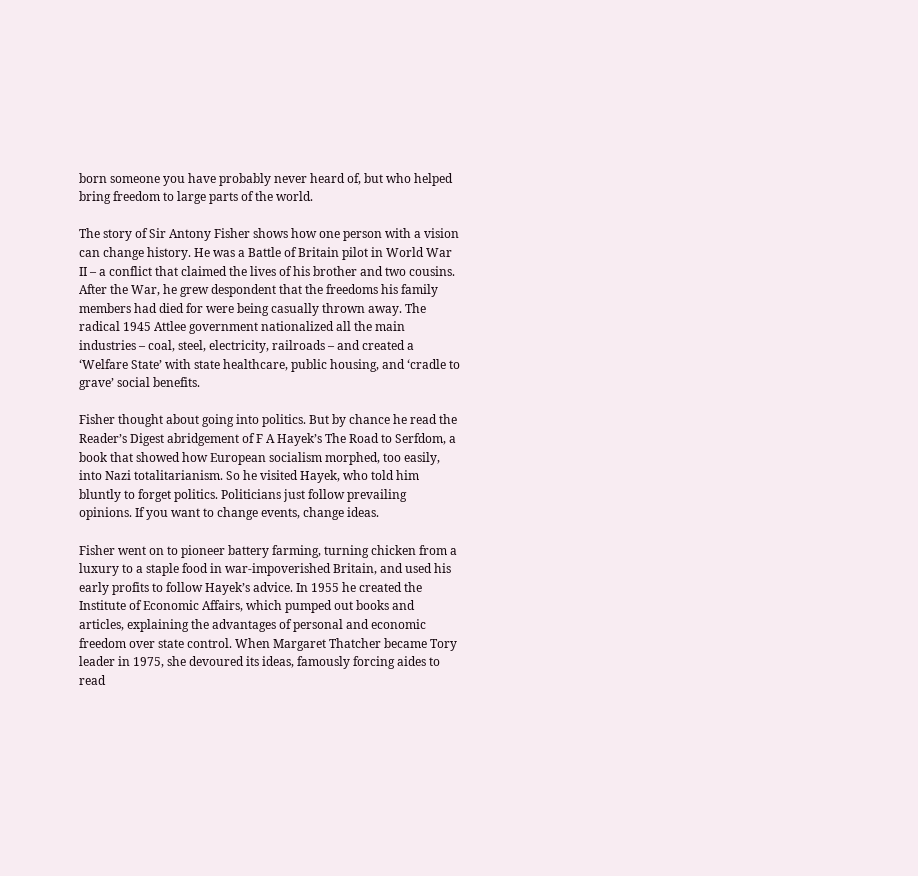born someone you have probably never heard of, but who helped bring freedom to large parts of the world.

The story of Sir Antony Fisher shows how one person with a vision can change history. He was a Battle of Britain pilot in World War II – a conflict that claimed the lives of his brother and two cousins. After the War, he grew despondent that the freedoms his family members had died for were being casually thrown away. The radical 1945 Attlee government nationalized all the main industries – coal, steel, electricity, railroads – and created a ‘Welfare State’ with state healthcare, public housing, and ‘cradle to grave’ social benefits.

Fisher thought about going into politics. But by chance he read the Reader’s Digest abridgement of F A Hayek’s The Road to Serfdom, a book that showed how European socialism morphed, too easily, into Nazi totalitarianism. So he visited Hayek, who told him bluntly to forget politics. Politicians just follow prevailing opinions. If you want to change events, change ideas.

Fisher went on to pioneer battery farming, turning chicken from a luxury to a staple food in war-impoverished Britain, and used his early profits to follow Hayek’s advice. In 1955 he created the Institute of Economic Affairs, which pumped out books and articles, explaining the advantages of personal and economic freedom over state control. When Margaret Thatcher became Tory leader in 1975, she devoured its ideas, famously forcing aides to read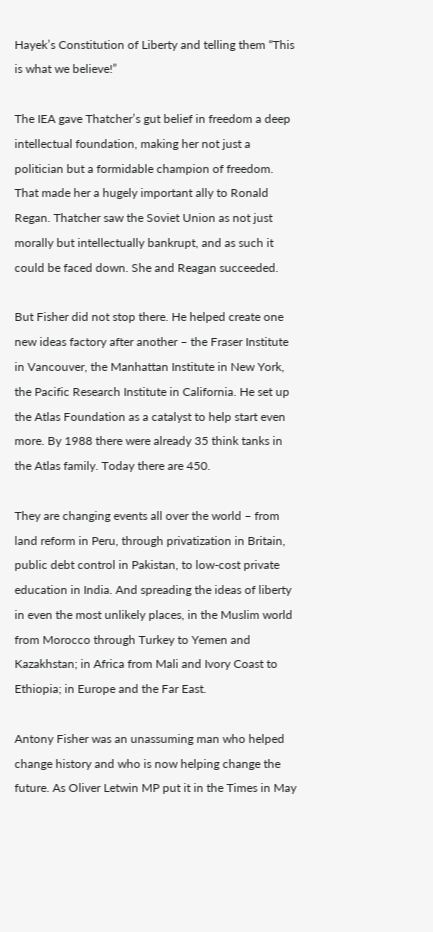Hayek’s Constitution of Liberty and telling them “This is what we believe!”

The IEA gave Thatcher’s gut belief in freedom a deep intellectual foundation, making her not just a politician but a formidable champion of freedom. That made her a hugely important ally to Ronald Regan. Thatcher saw the Soviet Union as not just morally but intellectually bankrupt, and as such it could be faced down. She and Reagan succeeded.

But Fisher did not stop there. He helped create one new ideas factory after another – the Fraser Institute in Vancouver, the Manhattan Institute in New York, the Pacific Research Institute in California. He set up the Atlas Foundation as a catalyst to help start even more. By 1988 there were already 35 think tanks in the Atlas family. Today there are 450.

They are changing events all over the world – from land reform in Peru, through privatization in Britain, public debt control in Pakistan, to low-cost private education in India. And spreading the ideas of liberty in even the most unlikely places, in the Muslim world from Morocco through Turkey to Yemen and  Kazakhstan; in Africa from Mali and Ivory Coast to Ethiopia; in Europe and the Far East.

Antony Fisher was an unassuming man who helped change history and who is now helping change the future. As Oliver Letwin MP put it in the Times in May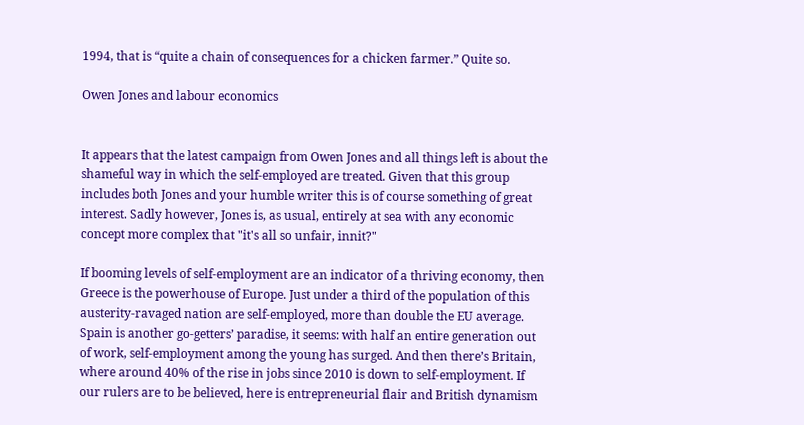1994, that is “quite a chain of consequences for a chicken farmer.” Quite so.

Owen Jones and labour economics


It appears that the latest campaign from Owen Jones and all things left is about the shameful way in which the self-employed are treated. Given that this group includes both Jones and your humble writer this is of course something of great interest. Sadly however, Jones is, as usual, entirely at sea with any economic concept more complex that "it's all so unfair, innit?"

If booming levels of self-employment are an indicator of a thriving economy, then Greece is the powerhouse of Europe. Just under a third of the population of this austerity-ravaged nation are self-employed, more than double the EU average. Spain is another go-getters’ paradise, it seems: with half an entire generation out of work, self-employment among the young has surged. And then there’s Britain, where around 40% of the rise in jobs since 2010 is down to self-employment. If our rulers are to be believed, here is entrepreneurial flair and British dynamism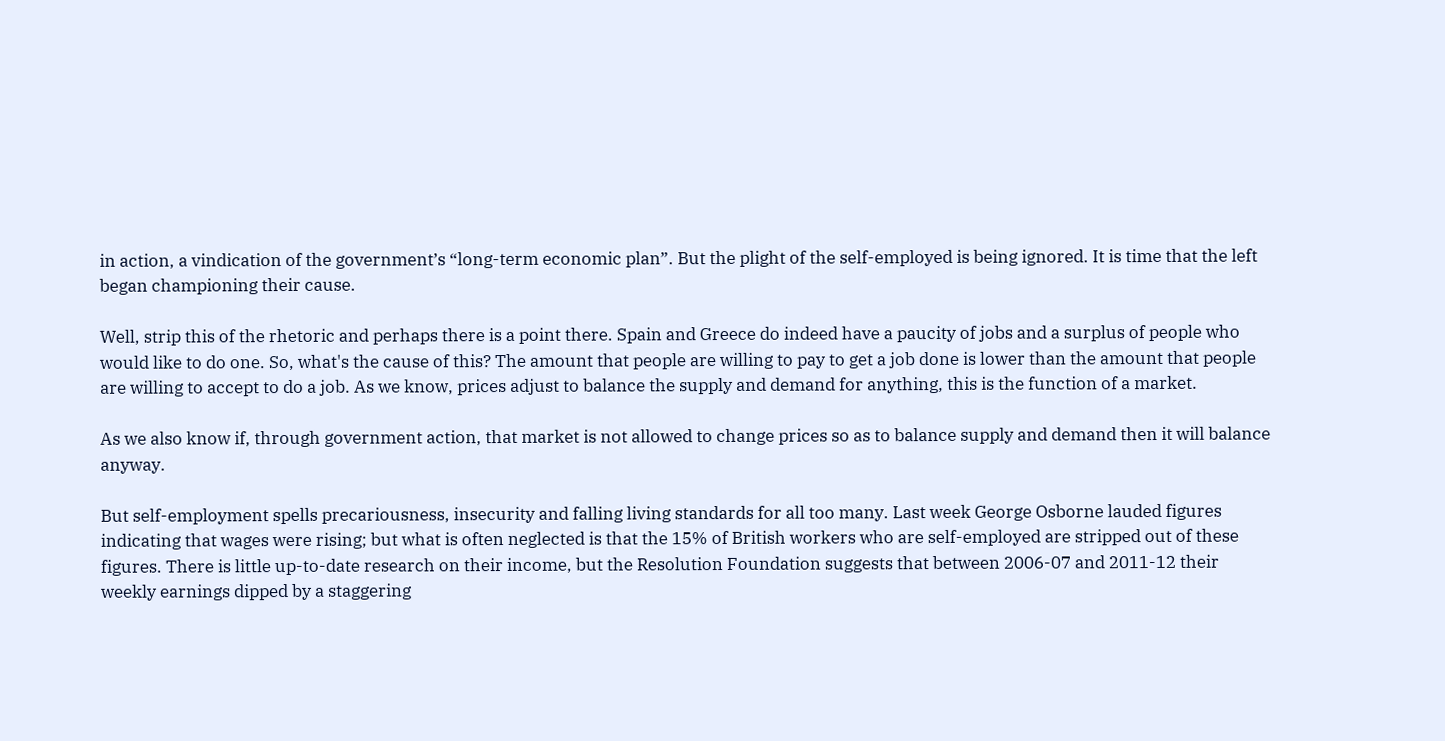in action, a vindication of the government’s “long-term economic plan”. But the plight of the self-employed is being ignored. It is time that the left began championing their cause.

Well, strip this of the rhetoric and perhaps there is a point there. Spain and Greece do indeed have a paucity of jobs and a surplus of people who would like to do one. So, what's the cause of this? The amount that people are willing to pay to get a job done is lower than the amount that people are willing to accept to do a job. As we know, prices adjust to balance the supply and demand for anything, this is the function of a market.

As we also know if, through government action, that market is not allowed to change prices so as to balance supply and demand then it will balance anyway.

But self-employment spells precariousness, insecurity and falling living standards for all too many. Last week George Osborne lauded figures indicating that wages were rising; but what is often neglected is that the 15% of British workers who are self-employed are stripped out of these figures. There is little up-to-date research on their income, but the Resolution Foundation suggests that between 2006-07 and 2011-12 their weekly earnings dipped by a staggering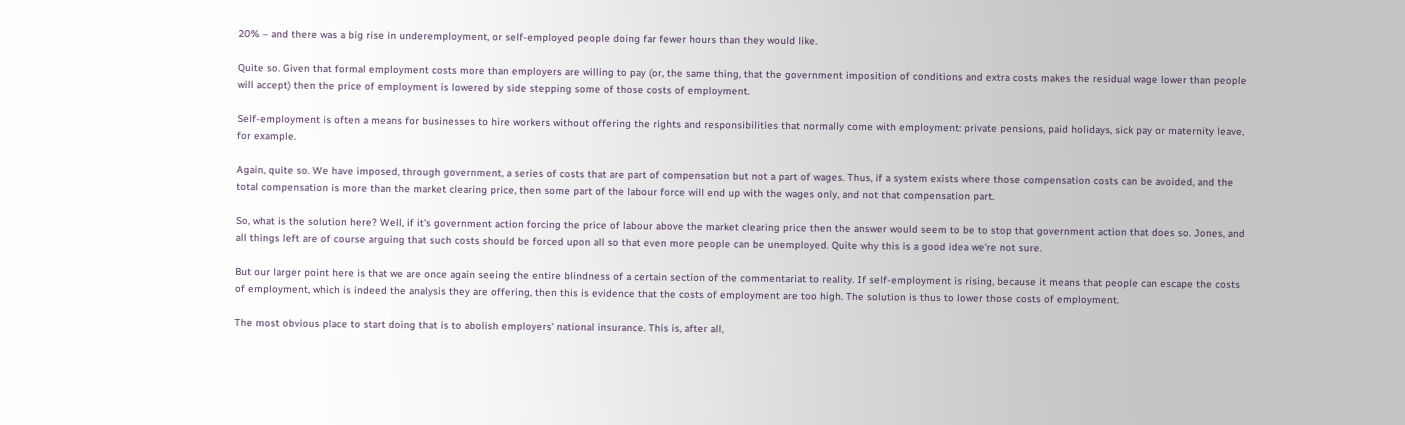20% – and there was a big rise in underemployment, or self-employed people doing far fewer hours than they would like.

Quite so. Given that formal employment costs more than employers are willing to pay (or, the same thing, that the government imposition of conditions and extra costs makes the residual wage lower than people will accept) then the price of employment is lowered by side stepping some of those costs of employment.

Self-employment is often a means for businesses to hire workers without offering the rights and responsibilities that normally come with employment: private pensions, paid holidays, sick pay or maternity leave, for example.

Again, quite so. We have imposed, through government, a series of costs that are part of compensation but not a part of wages. Thus, if a system exists where those compensation costs can be avoided, and the total compensation is more than the market clearing price, then some part of the labour force will end up with the wages only, and not that compensation part.

So, what is the solution here? Well, if it's government action forcing the price of labour above the market clearing price then the answer would seem to be to stop that government action that does so. Jones, and all things left are of course arguing that such costs should be forced upon all so that even more people can be unemployed. Quite why this is a good idea we're not sure.

But our larger point here is that we are once again seeing the entire blindness of a certain section of the commentariat to reality. If self-employment is rising, because it means that people can escape the costs of employment, which is indeed the analysis they are offering, then this is evidence that the costs of employment are too high. The solution is thus to lower those costs of employment.

The most obvious place to start doing that is to abolish employers' national insurance. This is, after all,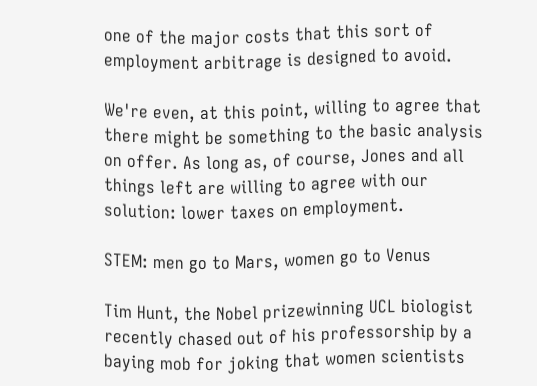one of the major costs that this sort of employment arbitrage is designed to avoid.

We're even, at this point, willing to agree that there might be something to the basic analysis on offer. As long as, of course, Jones and all things left are willing to agree with our solution: lower taxes on employment.

STEM: men go to Mars, women go to Venus

Tim Hunt, the Nobel prizewinning UCL biologist recently chased out of his professorship by a baying mob for joking that women scientists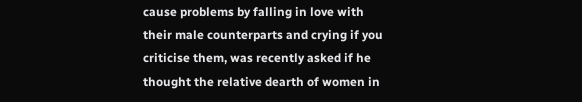cause problems by falling in love with their male counterparts and crying if you criticise them, was recently asked if he thought the relative dearth of women in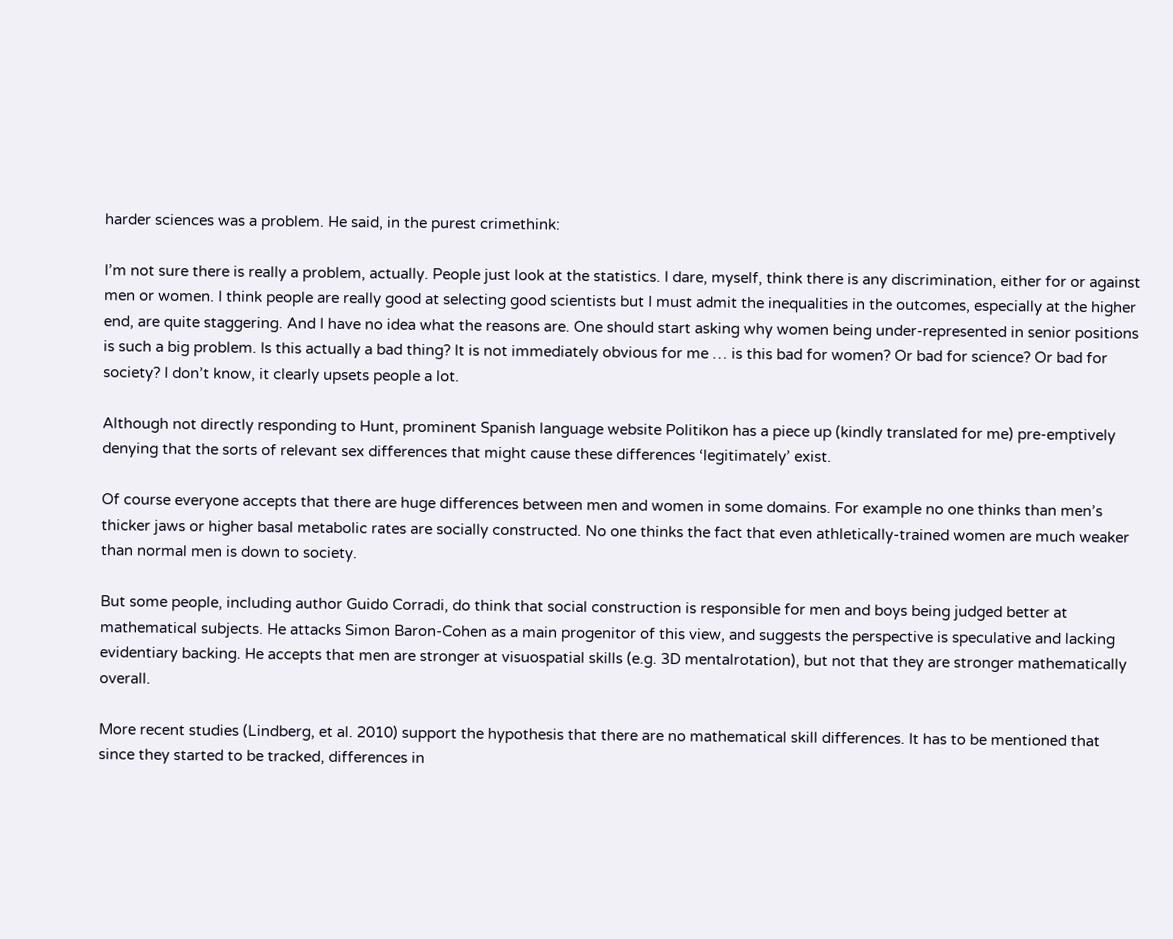harder sciences was a problem. He said, in the purest crimethink:

I’m not sure there is really a problem, actually. People just look at the statistics. I dare, myself, think there is any discrimination, either for or against men or women. I think people are really good at selecting good scientists but I must admit the inequalities in the outcomes, especially at the higher end, are quite staggering. And I have no idea what the reasons are. One should start asking why women being under-represented in senior positions is such a big problem. Is this actually a bad thing? It is not immediately obvious for me … is this bad for women? Or bad for science? Or bad for society? I don’t know, it clearly upsets people a lot.

Although not directly responding to Hunt, prominent Spanish language website Politikon has a piece up (kindly translated for me) pre-emptively denying that the sorts of relevant sex differences that might cause these differences ‘legitimately’ exist.

Of course everyone accepts that there are huge differences between men and women in some domains. For example no one thinks than men’s thicker jaws or higher basal metabolic rates are socially constructed. No one thinks the fact that even athletically-trained women are much weaker than normal men is down to society.

But some people, including author Guido Corradi, do think that social construction is responsible for men and boys being judged better at mathematical subjects. He attacks Simon Baron-Cohen as a main progenitor of this view, and suggests the perspective is speculative and lacking evidentiary backing. He accepts that men are stronger at visuospatial skills (e.g. 3D mentalrotation), but not that they are stronger mathematically overall.

More recent studies (Lindberg, et al. 2010) support the hypothesis that there are no mathematical skill differences. It has to be mentioned that since they started to be tracked, differences in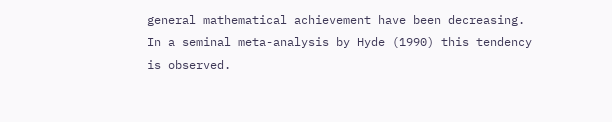general mathematical achievement have been decreasing. In a seminal meta-analysis by Hyde (1990) this tendency is observed.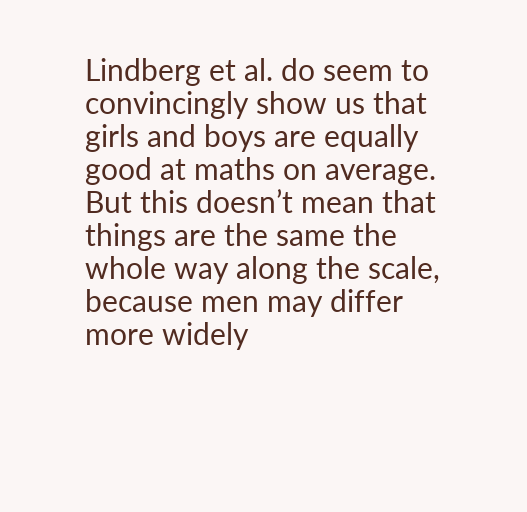Lindberg et al. do seem to convincingly show us that girls and boys are equally good at maths on average. But this doesn’t mean that things are the same the whole way along the scale, because men may differ more widely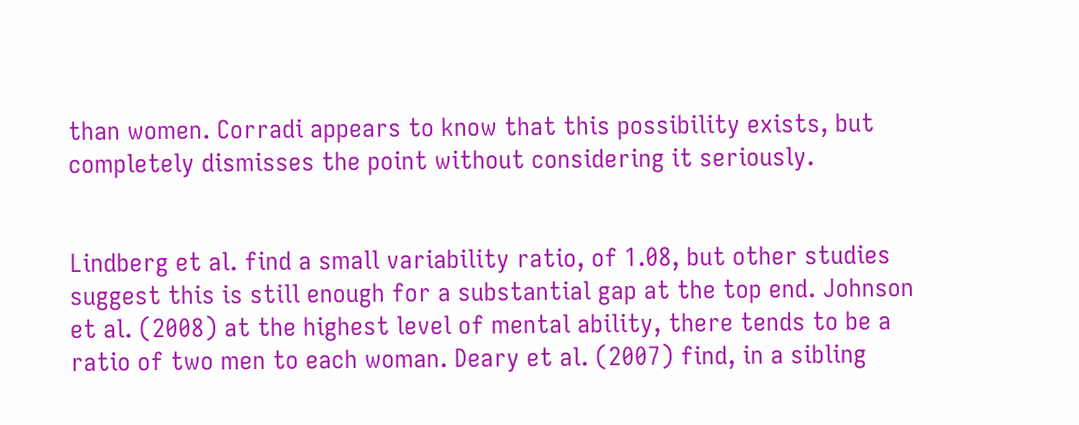than women. Corradi appears to know that this possibility exists, but completely dismisses the point without considering it seriously.


Lindberg et al. find a small variability ratio, of 1.08, but other studies suggest this is still enough for a substantial gap at the top end. Johnson et al. (2008) at the highest level of mental ability, there tends to be a ratio of two men to each woman. Deary et al. (2007) find, in a sibling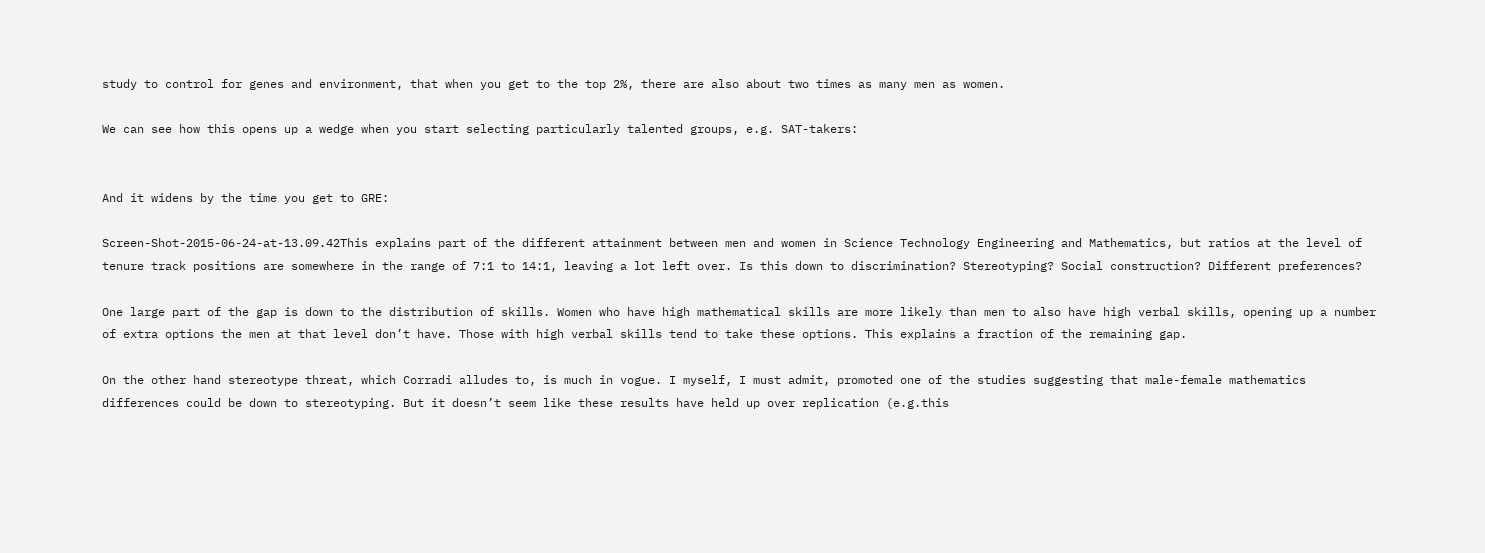study to control for genes and environment, that when you get to the top 2%, there are also about two times as many men as women.

We can see how this opens up a wedge when you start selecting particularly talented groups, e.g. SAT-takers:


And it widens by the time you get to GRE:

Screen-Shot-2015-06-24-at-13.09.42This explains part of the different attainment between men and women in Science Technology Engineering and Mathematics, but ratios at the level of tenure track positions are somewhere in the range of 7:1 to 14:1, leaving a lot left over. Is this down to discrimination? Stereotyping? Social construction? Different preferences?

One large part of the gap is down to the distribution of skills. Women who have high mathematical skills are more likely than men to also have high verbal skills, opening up a number of extra options the men at that level don’t have. Those with high verbal skills tend to take these options. This explains a fraction of the remaining gap.

On the other hand stereotype threat, which Corradi alludes to, is much in vogue. I myself, I must admit, promoted one of the studies suggesting that male-female mathematics differences could be down to stereotyping. But it doesn’t seem like these results have held up over replication (e.g.this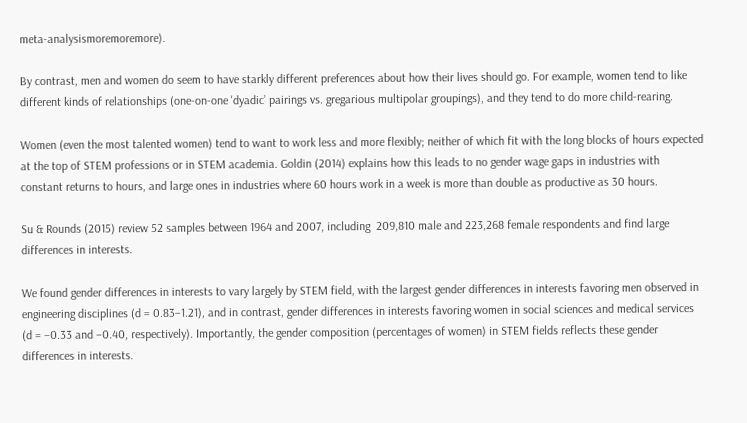meta-analysismoremoremore).

By contrast, men and women do seem to have starkly different preferences about how their lives should go. For example, women tend to like different kinds of relationships (one-on-one 'dyadic’ pairings vs. gregarious multipolar groupings), and they tend to do more child-rearing.

Women (even the most talented women) tend to want to work less and more flexibly; neither of which fit with the long blocks of hours expected at the top of STEM professions or in STEM academia. Goldin (2014) explains how this leads to no gender wage gaps in industries with constant returns to hours, and large ones in industries where 60 hours work in a week is more than double as productive as 30 hours.

Su & Rounds (2015) review 52 samples between 1964 and 2007, including  209,810 male and 223,268 female respondents and find large differences in interests.

We found gender differences in interests to vary largely by STEM field, with the largest gender differences in interests favoring men observed in engineering disciplines (d = 0.83–1.21), and in contrast, gender differences in interests favoring women in social sciences and medical services (d = −0.33 and −0.40, respectively). Importantly, the gender composition (percentages of women) in STEM fields reflects these gender differences in interests.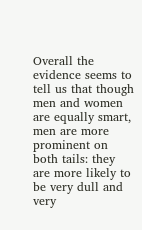Overall the evidence seems to tell us that though men and women are equally smart, men are more prominent on both tails: they are more likely to be very dull and very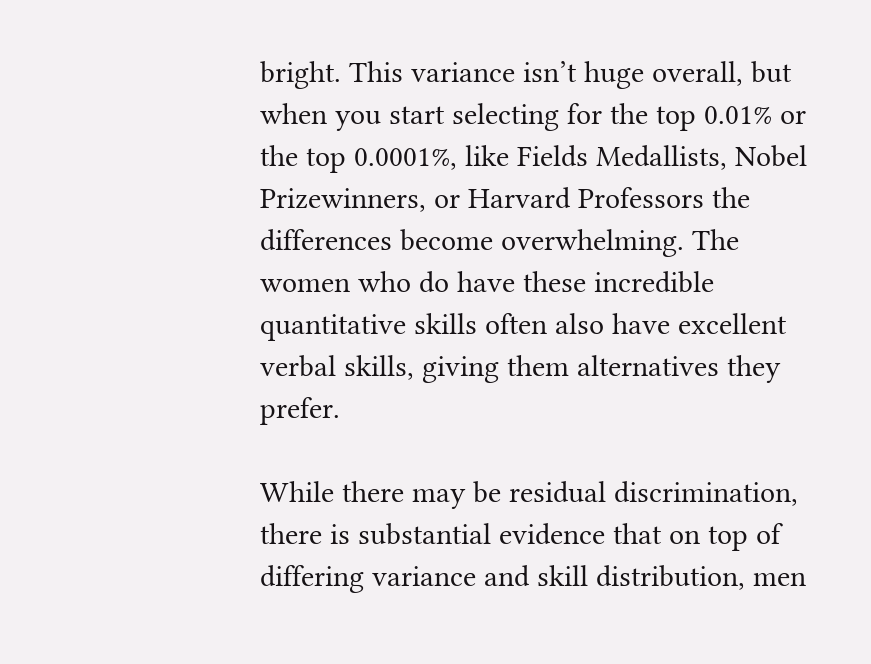bright. This variance isn’t huge overall, but when you start selecting for the top 0.01% or the top 0.0001%, like Fields Medallists, Nobel Prizewinners, or Harvard Professors the differences become overwhelming. The women who do have these incredible quantitative skills often also have excellent verbal skills, giving them alternatives they prefer.

While there may be residual discrimination, there is substantial evidence that on top of differing variance and skill distribution, men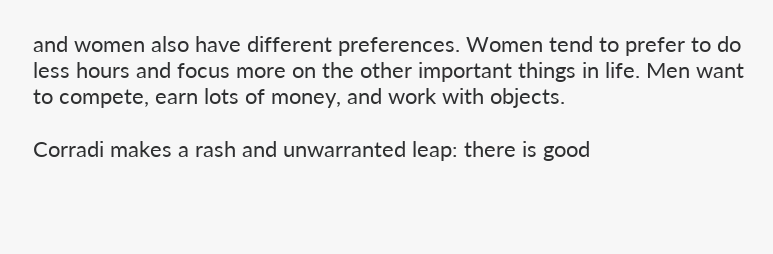and women also have different preferences. Women tend to prefer to do less hours and focus more on the other important things in life. Men want to compete, earn lots of money, and work with objects.

Corradi makes a rash and unwarranted leap: there is good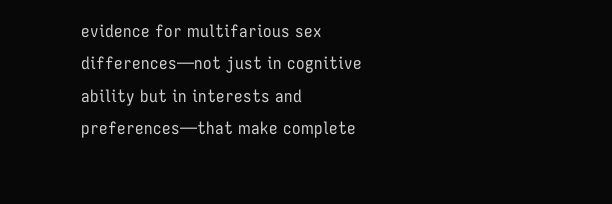evidence for multifarious sex differences—not just in cognitive ability but in interests and preferences—that make complete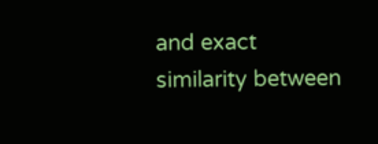and exact similarity between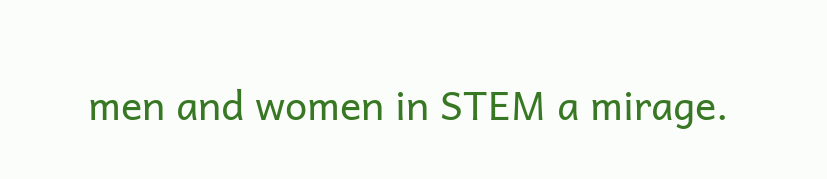men and women in STEM a mirage.